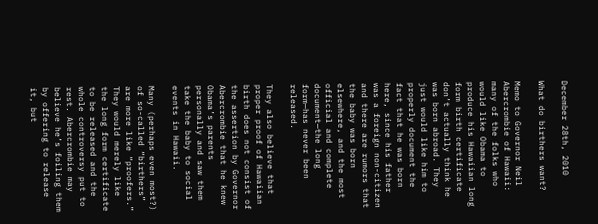December 28th, 2010

What do birthers want?

Memo to Governor Neil Abercrombie of Hawaii: many of the folks who would like Obama to produce his Hawaiian long form birth certificate don’t actually think he was born abroad. They just would like him to properly document the fact that he was born here, since his father was a foreign non-citizen and there are rumors that the baby was born elsewhere, and the most official and complete document—the long form—has never been released.

They also believe that proper proof of Hawaiian birth does not consist of the assertion by Governor Abercrombie that he knew Obama’s parents personally and saw them take the baby to social events in Hawaii.

Many (perhaps even most?) of so-called “birthers” are more like “proofers.” They would merely like the long form certificate to be released and the whole controversy put to rest. Abercrombie may believe he’s foiling them by offering to release it, but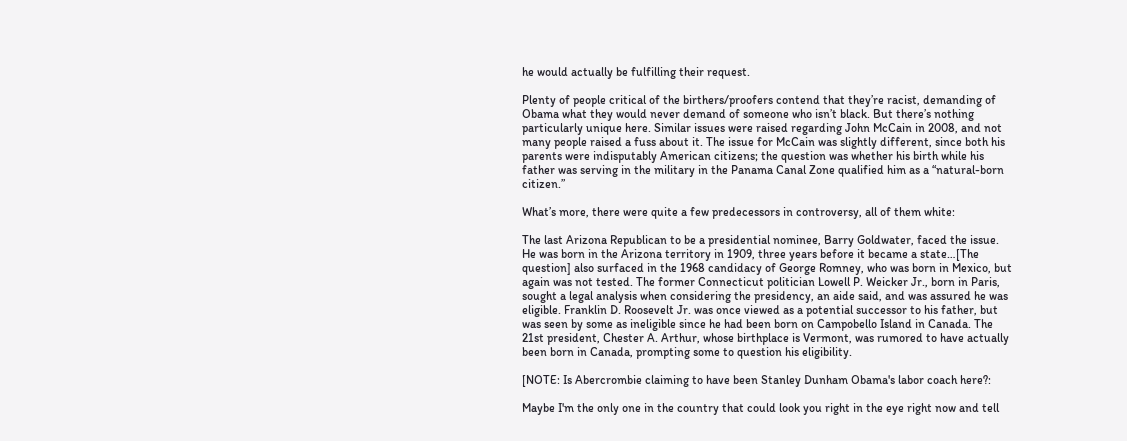he would actually be fulfilling their request.

Plenty of people critical of the birthers/proofers contend that they’re racist, demanding of Obama what they would never demand of someone who isn’t black. But there’s nothing particularly unique here. Similar issues were raised regarding John McCain in 2008, and not many people raised a fuss about it. The issue for McCain was slightly different, since both his parents were indisputably American citizens; the question was whether his birth while his father was serving in the military in the Panama Canal Zone qualified him as a “natural-born citizen.”

What’s more, there were quite a few predecessors in controversy, all of them white:

The last Arizona Republican to be a presidential nominee, Barry Goldwater, faced the issue. He was born in the Arizona territory in 1909, three years before it became a state…[The question] also surfaced in the 1968 candidacy of George Romney, who was born in Mexico, but again was not tested. The former Connecticut politician Lowell P. Weicker Jr., born in Paris, sought a legal analysis when considering the presidency, an aide said, and was assured he was eligible. Franklin D. Roosevelt Jr. was once viewed as a potential successor to his father, but was seen by some as ineligible since he had been born on Campobello Island in Canada. The 21st president, Chester A. Arthur, whose birthplace is Vermont, was rumored to have actually been born in Canada, prompting some to question his eligibility.

[NOTE: Is Abercrombie claiming to have been Stanley Dunham Obama's labor coach here?:

Maybe I'm the only one in the country that could look you right in the eye right now and tell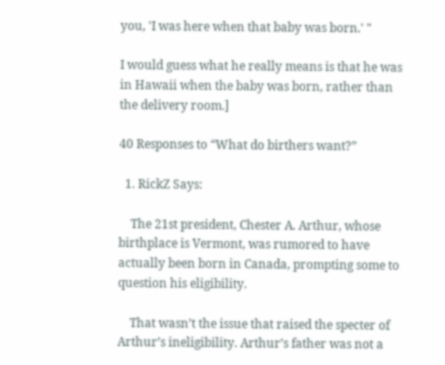you, 'I was here when that baby was born.' "

I would guess what he really means is that he was in Hawaii when the baby was born, rather than the delivery room.]

40 Responses to “What do birthers want?”

  1. RickZ Says:

    The 21st president, Chester A. Arthur, whose birthplace is Vermont, was rumored to have actually been born in Canada, prompting some to question his eligibility.

    That wasn’t the issue that raised the specter of Arthur’s ineligibility. Arthur’s father was not a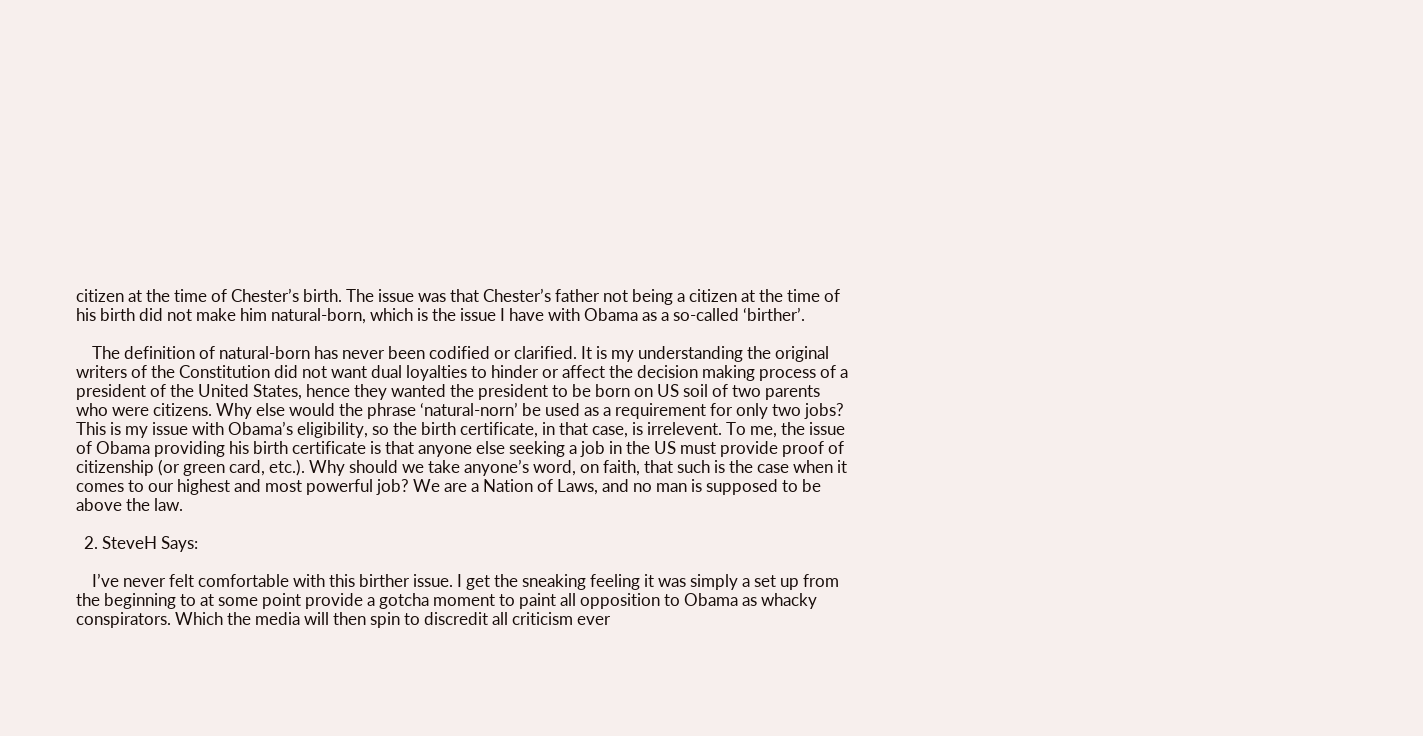citizen at the time of Chester’s birth. The issue was that Chester’s father not being a citizen at the time of his birth did not make him natural-born, which is the issue I have with Obama as a so-called ‘birther’.

    The definition of natural-born has never been codified or clarified. It is my understanding the original writers of the Constitution did not want dual loyalties to hinder or affect the decision making process of a president of the United States, hence they wanted the president to be born on US soil of two parents who were citizens. Why else would the phrase ‘natural-norn’ be used as a requirement for only two jobs? This is my issue with Obama’s eligibility, so the birth certificate, in that case, is irrelevent. To me, the issue of Obama providing his birth certificate is that anyone else seeking a job in the US must provide proof of citizenship (or green card, etc.). Why should we take anyone’s word, on faith, that such is the case when it comes to our highest and most powerful job? We are a Nation of Laws, and no man is supposed to be above the law.

  2. SteveH Says:

    I’ve never felt comfortable with this birther issue. I get the sneaking feeling it was simply a set up from the beginning to at some point provide a gotcha moment to paint all opposition to Obama as whacky conspirators. Which the media will then spin to discredit all criticism ever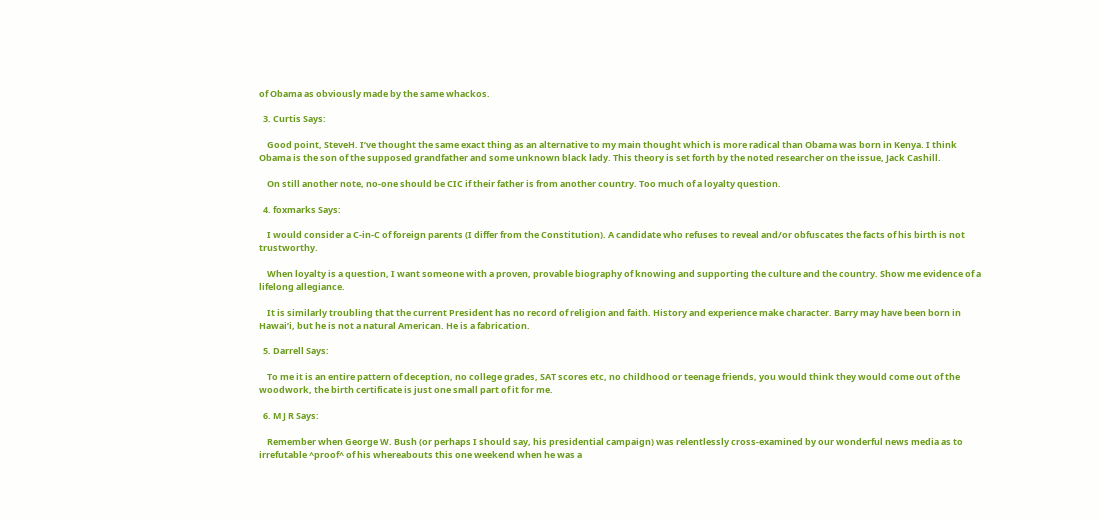of Obama as obviously made by the same whackos.

  3. Curtis Says:

    Good point, SteveH. I’ve thought the same exact thing as an alternative to my main thought which is more radical than Obama was born in Kenya. I think Obama is the son of the supposed grandfather and some unknown black lady. This theory is set forth by the noted researcher on the issue, Jack Cashill.

    On still another note, no-one should be CIC if their father is from another country. Too much of a loyalty question.

  4. foxmarks Says:

    I would consider a C-in-C of foreign parents (I differ from the Constitution). A candidate who refuses to reveal and/or obfuscates the facts of his birth is not trustworthy.

    When loyalty is a question, I want someone with a proven, provable biography of knowing and supporting the culture and the country. Show me evidence of a lifelong allegiance.

    It is similarly troubling that the current President has no record of religion and faith. History and experience make character. Barry may have been born in Hawai’i, but he is not a natural American. He is a fabrication.

  5. Darrell Says:

    To me it is an entire pattern of deception, no college grades, SAT scores etc, no childhood or teenage friends, you would think they would come out of the woodwork, the birth certificate is just one small part of it for me.

  6. M J R Says:

    Remember when George W. Bush (or perhaps I should say, his presidential campaign) was relentlessly cross-examined by our wonderful news media as to irrefutable ^proof^ of his whereabouts this one weekend when he was a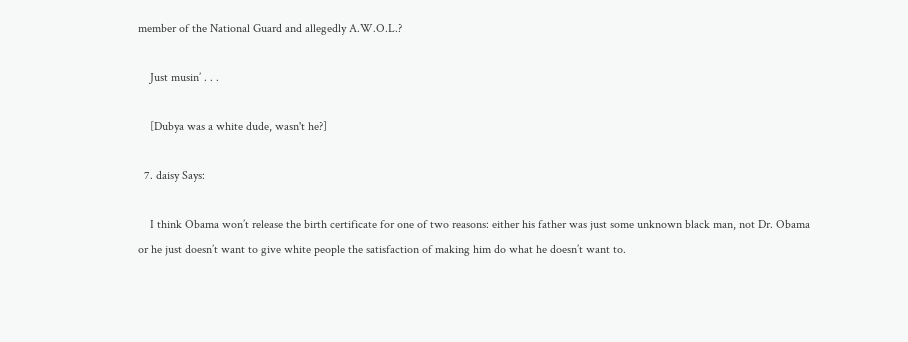member of the National Guard and allegedly A.W.O.L.?

    Just musin’ . . .

    [Dubya was a white dude, wasn't he?]

  7. daisy Says:

    I think Obama won’t release the birth certificate for one of two reasons: either his father was just some unknown black man, not Dr. Obama or he just doesn’t want to give white people the satisfaction of making him do what he doesn’t want to.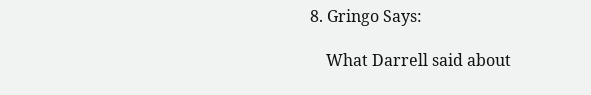8. Gringo Says:

    What Darrell said about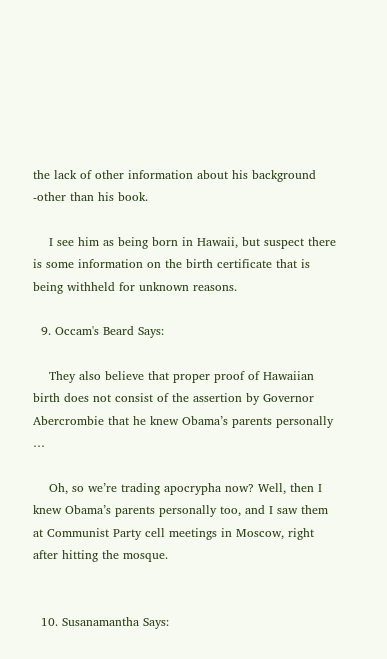the lack of other information about his background -other than his book.

    I see him as being born in Hawaii, but suspect there is some information on the birth certificate that is being withheld for unknown reasons.

  9. Occam's Beard Says:

    They also believe that proper proof of Hawaiian birth does not consist of the assertion by Governor Abercrombie that he knew Obama’s parents personally …

    Oh, so we’re trading apocrypha now? Well, then I knew Obama’s parents personally too, and I saw them at Communist Party cell meetings in Moscow, right after hitting the mosque.


  10. Susanamantha Says: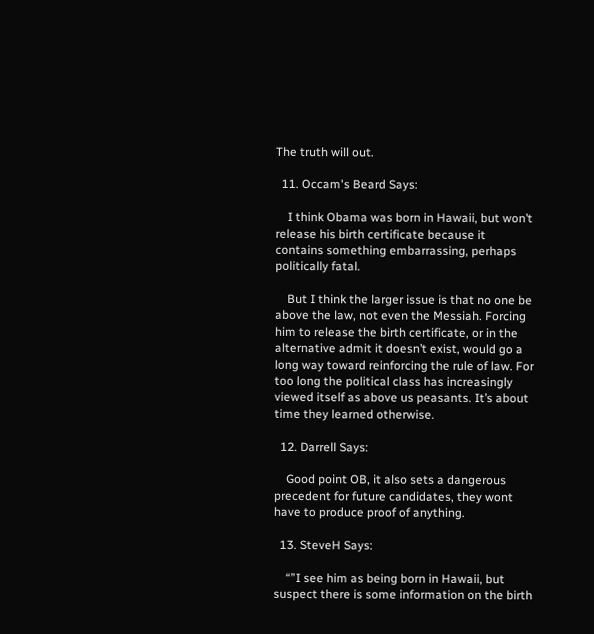The truth will out.

  11. Occam's Beard Says:

    I think Obama was born in Hawaii, but won’t release his birth certificate because it contains something embarrassing, perhaps politically fatal.

    But I think the larger issue is that no one be above the law, not even the Messiah. Forcing him to release the birth certificate, or in the alternative admit it doesn’t exist, would go a long way toward reinforcing the rule of law. For too long the political class has increasingly viewed itself as above us peasants. It’s about time they learned otherwise.

  12. Darrell Says:

    Good point OB, it also sets a dangerous precedent for future candidates, they wont have to produce proof of anything.

  13. SteveH Says:

    “”I see him as being born in Hawaii, but suspect there is some information on the birth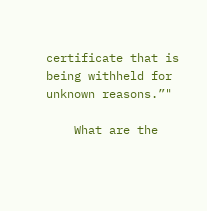certificate that is being withheld for unknown reasons.”"

    What are the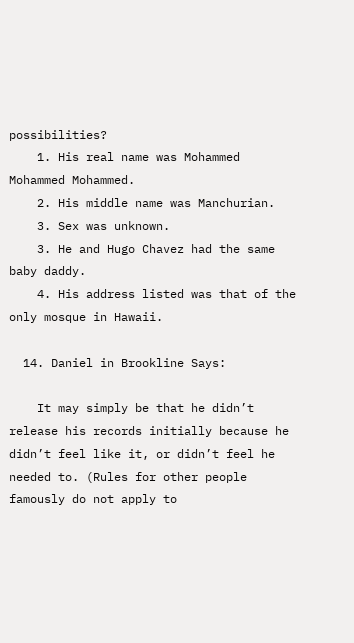possibilities?
    1. His real name was Mohammed Mohammed Mohammed.
    2. His middle name was Manchurian.
    3. Sex was unknown.
    3. He and Hugo Chavez had the same baby daddy.
    4. His address listed was that of the only mosque in Hawaii.

  14. Daniel in Brookline Says:

    It may simply be that he didn’t release his records initially because he didn’t feel like it, or didn’t feel he needed to. (Rules for other people famously do not apply to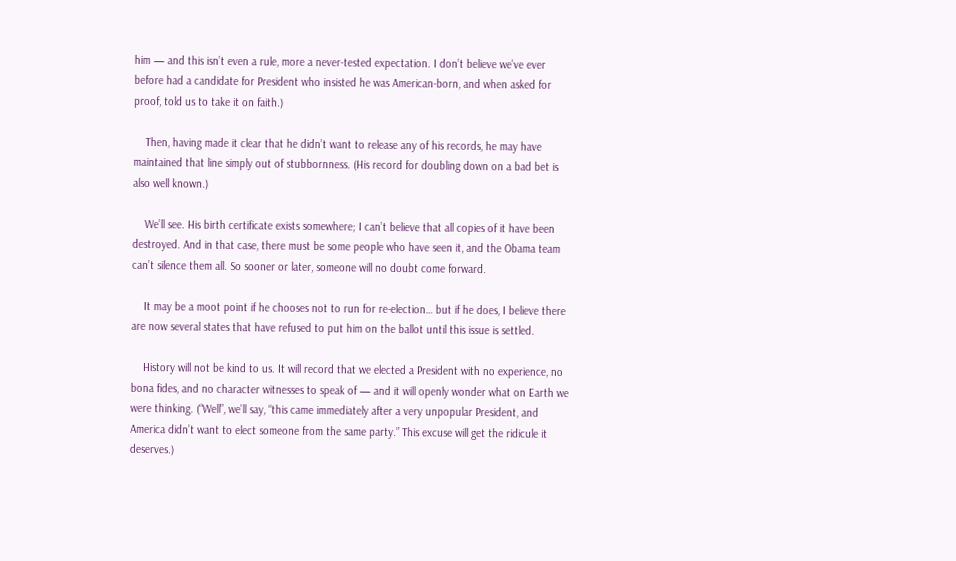him — and this isn’t even a rule, more a never-tested expectation. I don’t believe we’ve ever before had a candidate for President who insisted he was American-born, and when asked for proof, told us to take it on faith.)

    Then, having made it clear that he didn’t want to release any of his records, he may have maintained that line simply out of stubbornness. (His record for doubling down on a bad bet is also well known.)

    We’ll see. His birth certificate exists somewhere; I can’t believe that all copies of it have been destroyed. And in that case, there must be some people who have seen it, and the Obama team can’t silence them all. So sooner or later, someone will no doubt come forward.

    It may be a moot point if he chooses not to run for re-election… but if he does, I believe there are now several states that have refused to put him on the ballot until this issue is settled.

    History will not be kind to us. It will record that we elected a President with no experience, no bona fides, and no character witnesses to speak of — and it will openly wonder what on Earth we were thinking. (“Well”, we’ll say, “this came immediately after a very unpopular President, and America didn’t want to elect someone from the same party.” This excuse will get the ridicule it deserves.)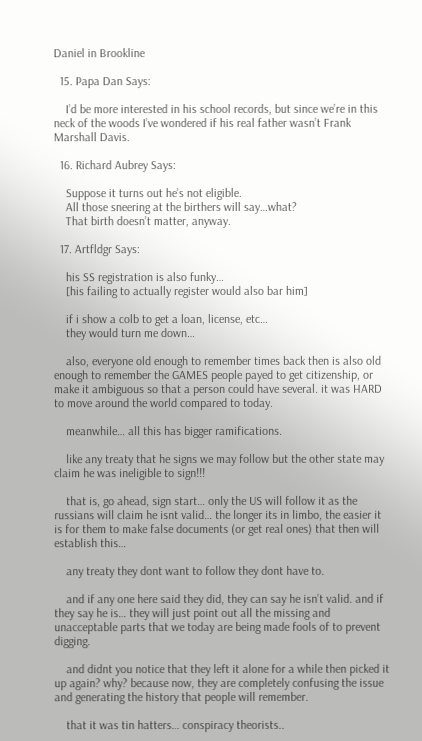Daniel in Brookline

  15. Papa Dan Says:

    I’d be more interested in his school records, but since we’re in this neck of the woods I’ve wondered if his real father wasn’t Frank Marshall Davis.

  16. Richard Aubrey Says:

    Suppose it turns out he’s not eligible.
    All those sneering at the birthers will say…what?
    That birth doesn’t matter, anyway.

  17. Artfldgr Says:

    his SS registration is also funky…
    [his failing to actually register would also bar him]

    if i show a colb to get a loan, license, etc…
    they would turn me down…

    also, everyone old enough to remember times back then is also old enough to remember the GAMES people payed to get citizenship, or make it ambiguous so that a person could have several. it was HARD to move around the world compared to today.

    meanwhile… all this has bigger ramifications.

    like any treaty that he signs we may follow but the other state may claim he was ineligible to sign!!!

    that is, go ahead, sign start… only the US will follow it as the russians will claim he isnt valid… the longer its in limbo, the easier it is for them to make false documents (or get real ones) that then will establish this…

    any treaty they dont want to follow they dont have to.

    and if any one here said they did, they can say he isn’t valid. and if they say he is… they will just point out all the missing and unacceptable parts that we today are being made fools of to prevent digging.

    and didnt you notice that they left it alone for a while then picked it up again? why? because now, they are completely confusing the issue and generating the history that people will remember.

    that it was tin hatters… conspiracy theorists..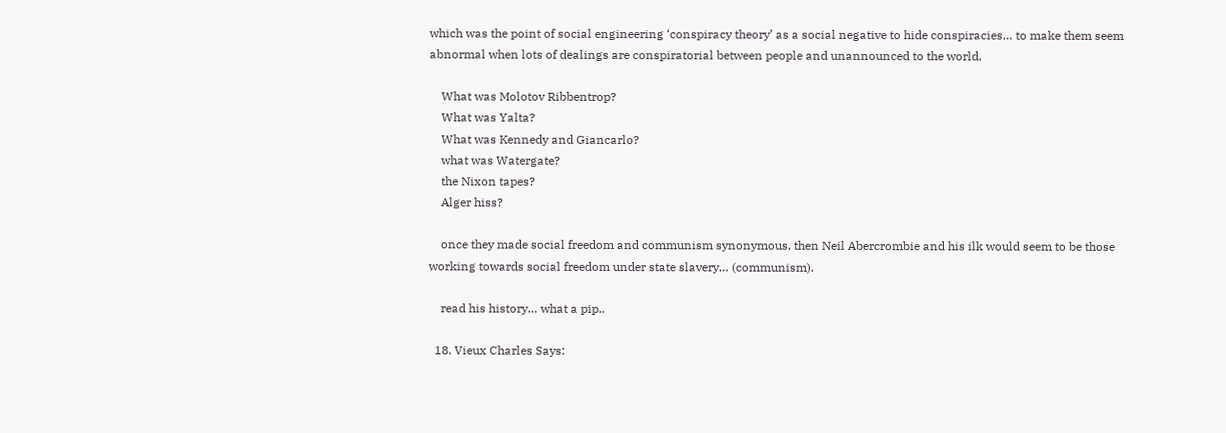which was the point of social engineering ‘conspiracy theory’ as a social negative to hide conspiracies… to make them seem abnormal when lots of dealings are conspiratorial between people and unannounced to the world.

    What was Molotov Ribbentrop?
    What was Yalta?
    What was Kennedy and Giancarlo?
    what was Watergate?
    the Nixon tapes?
    Alger hiss?

    once they made social freedom and communism synonymous, then Neil Abercrombie and his ilk would seem to be those working towards social freedom under state slavery… (communism).

    read his history… what a pip..

  18. Vieux Charles Says: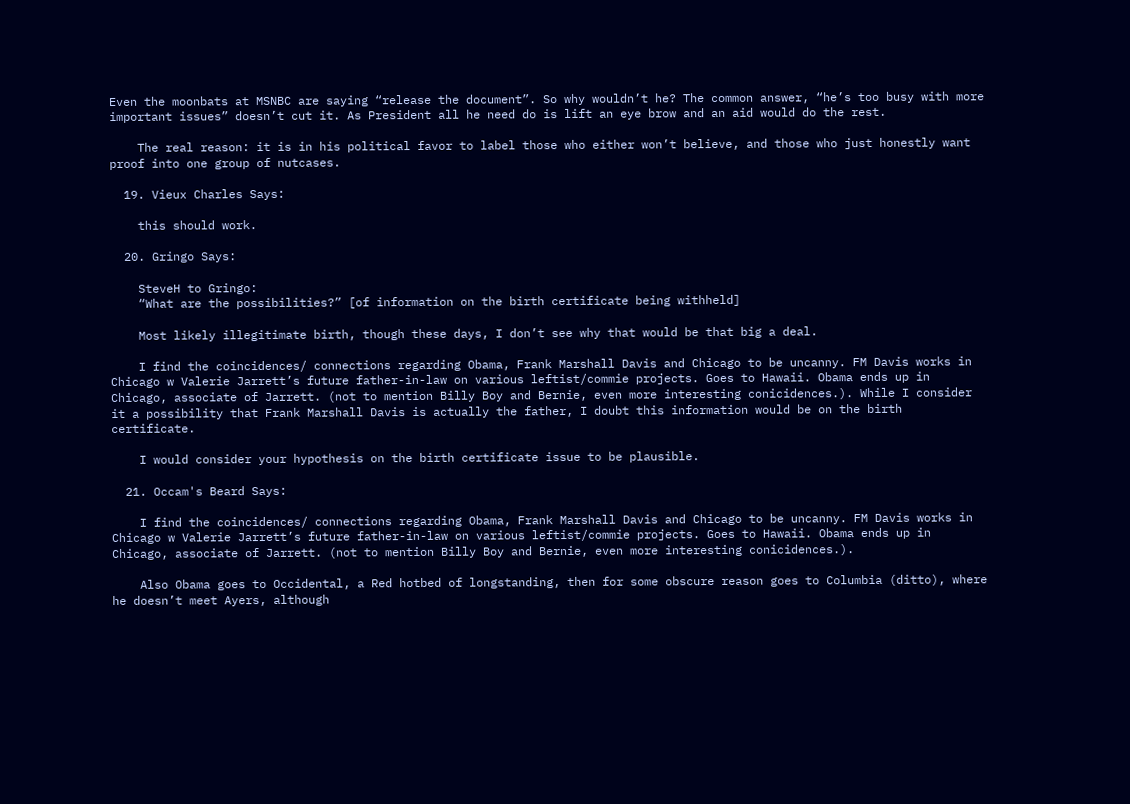Even the moonbats at MSNBC are saying “release the document”. So why wouldn’t he? The common answer, “he’s too busy with more important issues” doesn’t cut it. As President all he need do is lift an eye brow and an aid would do the rest.

    The real reason: it is in his political favor to label those who either won’t believe, and those who just honestly want proof into one group of nutcases.

  19. Vieux Charles Says:

    this should work.

  20. Gringo Says:

    SteveH to Gringo:
    “What are the possibilities?” [of information on the birth certificate being withheld]

    Most likely illegitimate birth, though these days, I don’t see why that would be that big a deal.

    I find the coincidences/ connections regarding Obama, Frank Marshall Davis and Chicago to be uncanny. FM Davis works in Chicago w Valerie Jarrett’s future father-in-law on various leftist/commie projects. Goes to Hawaii. Obama ends up in Chicago, associate of Jarrett. (not to mention Billy Boy and Bernie, even more interesting conicidences.). While I consider it a possibility that Frank Marshall Davis is actually the father, I doubt this information would be on the birth certificate.

    I would consider your hypothesis on the birth certificate issue to be plausible.

  21. Occam's Beard Says:

    I find the coincidences/ connections regarding Obama, Frank Marshall Davis and Chicago to be uncanny. FM Davis works in Chicago w Valerie Jarrett’s future father-in-law on various leftist/commie projects. Goes to Hawaii. Obama ends up in Chicago, associate of Jarrett. (not to mention Billy Boy and Bernie, even more interesting conicidences.).

    Also Obama goes to Occidental, a Red hotbed of longstanding, then for some obscure reason goes to Columbia (ditto), where he doesn’t meet Ayers, although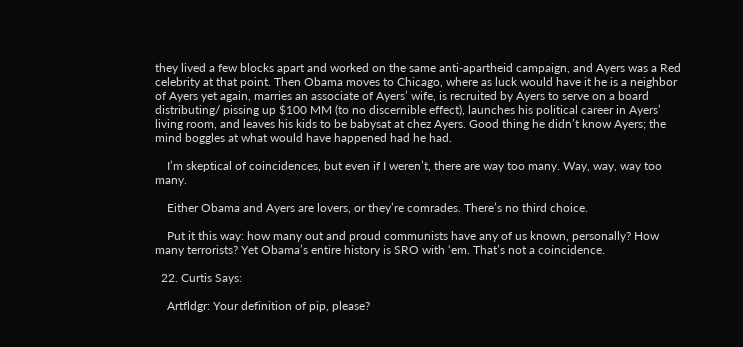they lived a few blocks apart and worked on the same anti-apartheid campaign, and Ayers was a Red celebrity at that point. Then Obama moves to Chicago, where as luck would have it he is a neighbor of Ayers yet again, marries an associate of Ayers’ wife, is recruited by Ayers to serve on a board distributing/ pissing up $100 MM (to no discernible effect), launches his political career in Ayers’ living room, and leaves his kids to be babysat at chez Ayers. Good thing he didn’t know Ayers; the mind boggles at what would have happened had he had.

    I’m skeptical of coincidences, but even if I weren’t, there are way too many. Way, way, way too many.

    Either Obama and Ayers are lovers, or they’re comrades. There’s no third choice.

    Put it this way: how many out and proud communists have any of us known, personally? How many terrorists? Yet Obama’s entire history is SRO with ‘em. That’s not a coincidence.

  22. Curtis Says:

    Artfldgr: Your definition of pip, please?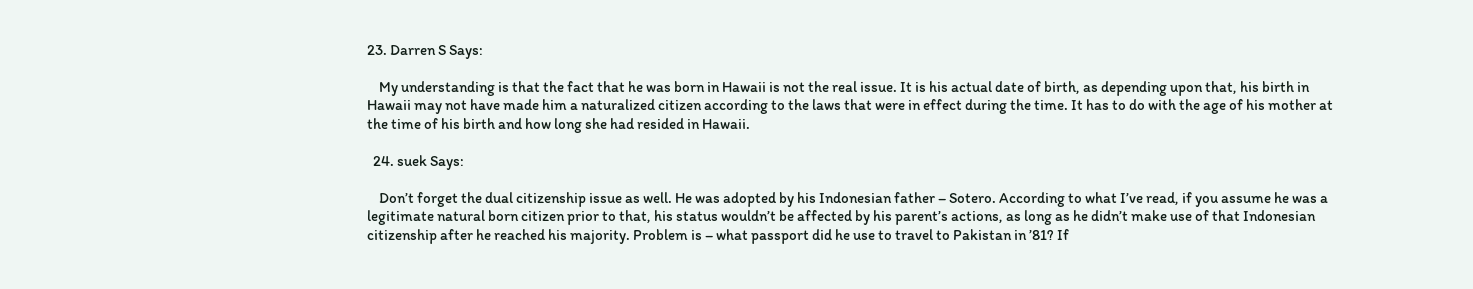23. Darren S Says:

    My understanding is that the fact that he was born in Hawaii is not the real issue. It is his actual date of birth, as depending upon that, his birth in Hawaii may not have made him a naturalized citizen according to the laws that were in effect during the time. It has to do with the age of his mother at the time of his birth and how long she had resided in Hawaii.

  24. suek Says:

    Don’t forget the dual citizenship issue as well. He was adopted by his Indonesian father – Sotero. According to what I’ve read, if you assume he was a legitimate natural born citizen prior to that, his status wouldn’t be affected by his parent’s actions, as long as he didn’t make use of that Indonesian citizenship after he reached his majority. Problem is – what passport did he use to travel to Pakistan in ’81? If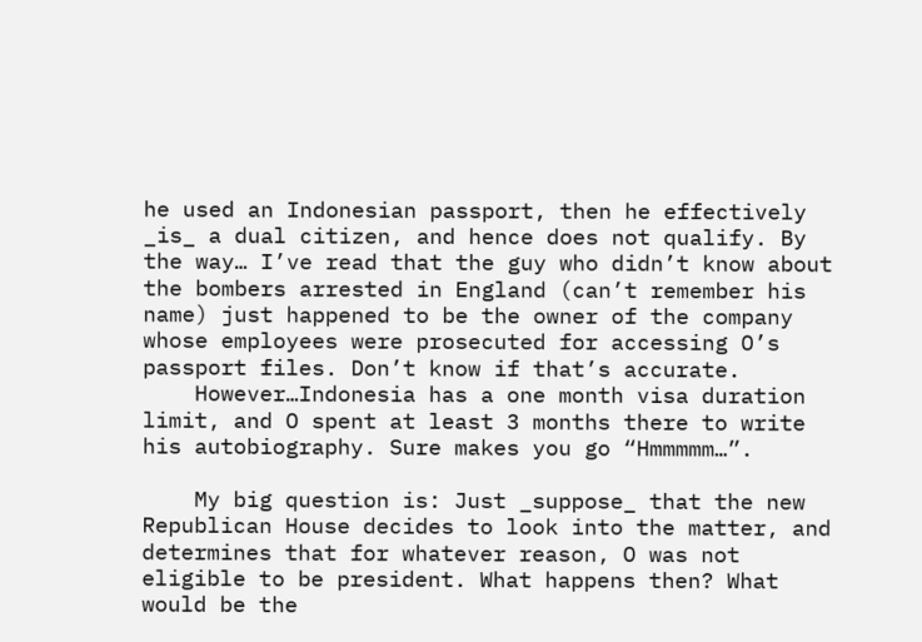he used an Indonesian passport, then he effectively _is_ a dual citizen, and hence does not qualify. By the way… I’ve read that the guy who didn’t know about the bombers arrested in England (can’t remember his name) just happened to be the owner of the company whose employees were prosecuted for accessing O’s passport files. Don’t know if that’s accurate.
    However…Indonesia has a one month visa duration limit, and O spent at least 3 months there to write his autobiography. Sure makes you go “Hmmmmm…”.

    My big question is: Just _suppose_ that the new Republican House decides to look into the matter, and determines that for whatever reason, O was not eligible to be president. What happens then? What would be the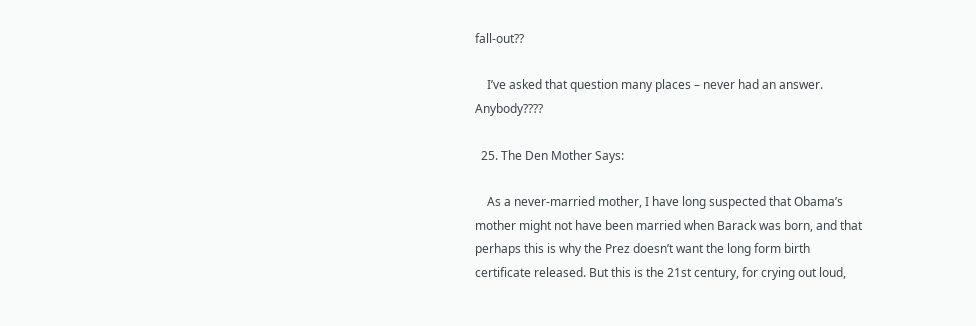fall-out??

    I’ve asked that question many places – never had an answer. Anybody????

  25. The Den Mother Says:

    As a never-married mother, I have long suspected that Obama’s mother might not have been married when Barack was born, and that perhaps this is why the Prez doesn’t want the long form birth certificate released. But this is the 21st century, for crying out loud,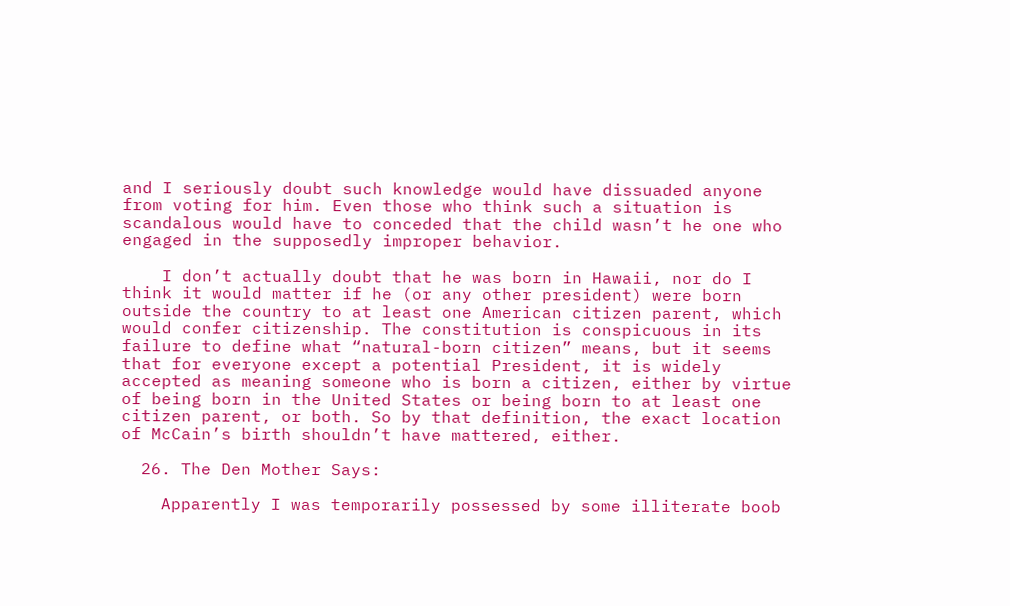and I seriously doubt such knowledge would have dissuaded anyone from voting for him. Even those who think such a situation is scandalous would have to conceded that the child wasn’t he one who engaged in the supposedly improper behavior.

    I don’t actually doubt that he was born in Hawaii, nor do I think it would matter if he (or any other president) were born outside the country to at least one American citizen parent, which would confer citizenship. The constitution is conspicuous in its failure to define what “natural-born citizen” means, but it seems that for everyone except a potential President, it is widely accepted as meaning someone who is born a citizen, either by virtue of being born in the United States or being born to at least one citizen parent, or both. So by that definition, the exact location of McCain’s birth shouldn’t have mattered, either.

  26. The Den Mother Says:

    Apparently I was temporarily possessed by some illiterate boob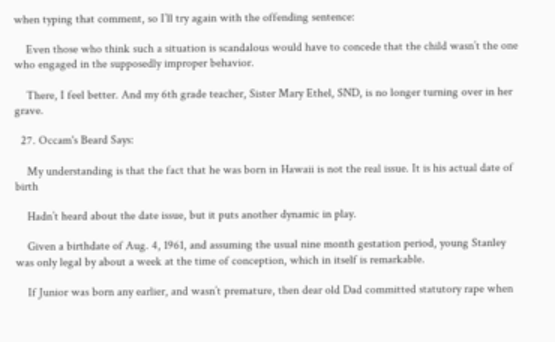when typing that comment, so I’ll try again with the offending sentence:

    Even those who think such a situation is scandalous would have to concede that the child wasn’t the one who engaged in the supposedly improper behavior.

    There, I feel better. And my 6th grade teacher, Sister Mary Ethel, SND, is no longer turning over in her grave.

  27. Occam's Beard Says:

    My understanding is that the fact that he was born in Hawaii is not the real issue. It is his actual date of birth

    Hadn’t heard about the date issue, but it puts another dynamic in play.

    Given a birthdate of Aug. 4, 1961, and assuming the usual nine month gestation period, young Stanley was only legal by about a week at the time of conception, which in itself is remarkable.

    If Junior was born any earlier, and wasn’t premature, then dear old Dad committed statutory rape when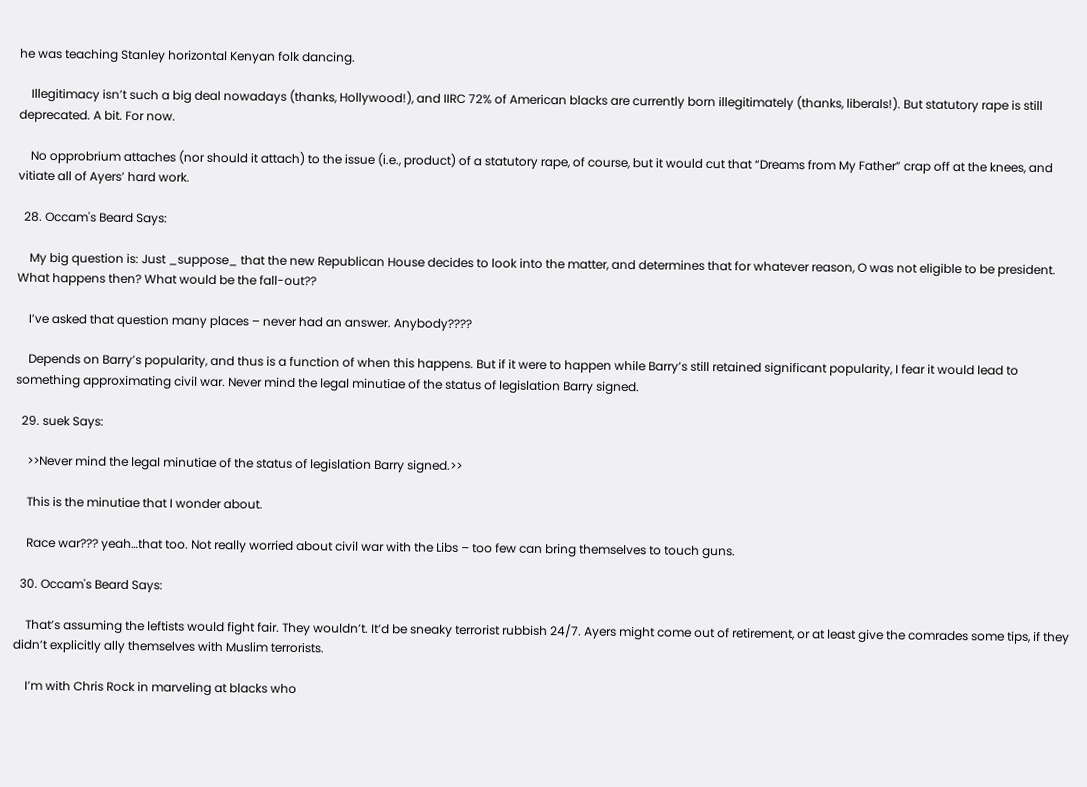he was teaching Stanley horizontal Kenyan folk dancing.

    Illegitimacy isn’t such a big deal nowadays (thanks, Hollywood!), and IIRC 72% of American blacks are currently born illegitimately (thanks, liberals!). But statutory rape is still deprecated. A bit. For now.

    No opprobrium attaches (nor should it attach) to the issue (i.e., product) of a statutory rape, of course, but it would cut that “Dreams from My Father” crap off at the knees, and vitiate all of Ayers’ hard work.

  28. Occam's Beard Says:

    My big question is: Just _suppose_ that the new Republican House decides to look into the matter, and determines that for whatever reason, O was not eligible to be president. What happens then? What would be the fall-out??

    I’ve asked that question many places – never had an answer. Anybody????

    Depends on Barry’s popularity, and thus is a function of when this happens. But if it were to happen while Barry’s still retained significant popularity, I fear it would lead to something approximating civil war. Never mind the legal minutiae of the status of legislation Barry signed.

  29. suek Says:

    >>Never mind the legal minutiae of the status of legislation Barry signed.>>

    This is the minutiae that I wonder about.

    Race war??? yeah…that too. Not really worried about civil war with the Libs – too few can bring themselves to touch guns.

  30. Occam's Beard Says:

    That’s assuming the leftists would fight fair. They wouldn’t. It’d be sneaky terrorist rubbish 24/7. Ayers might come out of retirement, or at least give the comrades some tips, if they didn’t explicitly ally themselves with Muslim terrorists.

    I’m with Chris Rock in marveling at blacks who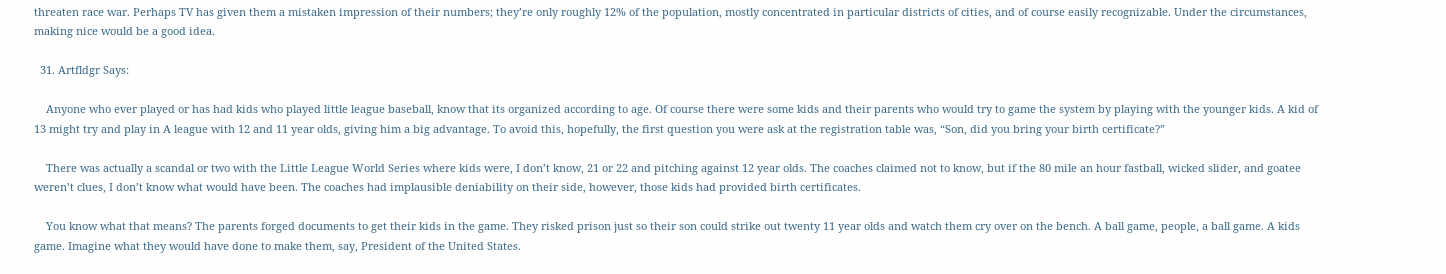threaten race war. Perhaps TV has given them a mistaken impression of their numbers; they’re only roughly 12% of the population, mostly concentrated in particular districts of cities, and of course easily recognizable. Under the circumstances, making nice would be a good idea.

  31. Artfldgr Says:

    Anyone who ever played or has had kids who played little league baseball, know that its organized according to age. Of course there were some kids and their parents who would try to game the system by playing with the younger kids. A kid of 13 might try and play in A league with 12 and 11 year olds, giving him a big advantage. To avoid this, hopefully, the first question you were ask at the registration table was, “Son, did you bring your birth certificate?”

    There was actually a scandal or two with the Little League World Series where kids were, I don’t know, 21 or 22 and pitching against 12 year olds. The coaches claimed not to know, but if the 80 mile an hour fastball, wicked slider, and goatee weren’t clues, I don’t know what would have been. The coaches had implausible deniability on their side, however, those kids had provided birth certificates.

    You know what that means? The parents forged documents to get their kids in the game. They risked prison just so their son could strike out twenty 11 year olds and watch them cry over on the bench. A ball game, people, a ball game. A kids game. Imagine what they would have done to make them, say, President of the United States.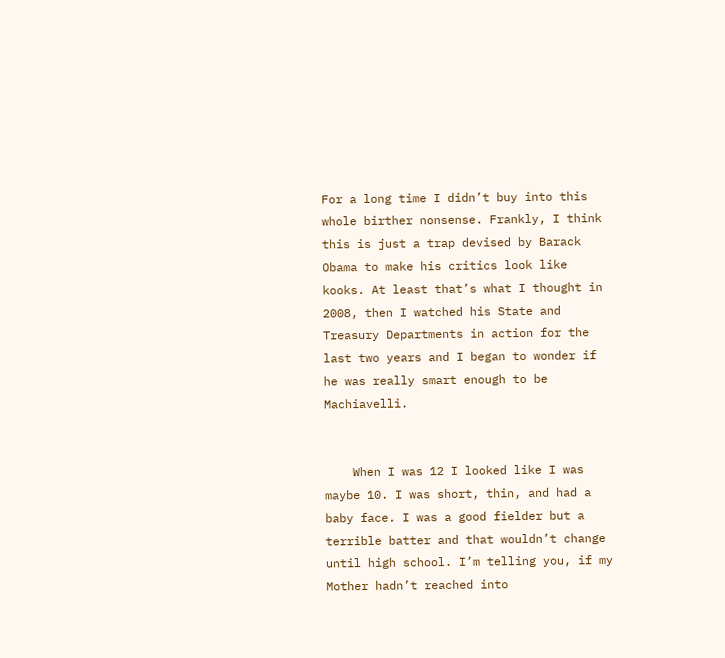For a long time I didn’t buy into this whole birther nonsense. Frankly, I think this is just a trap devised by Barack Obama to make his critics look like kooks. At least that’s what I thought in 2008, then I watched his State and Treasury Departments in action for the last two years and I began to wonder if he was really smart enough to be Machiavelli.


    When I was 12 I looked like I was maybe 10. I was short, thin, and had a baby face. I was a good fielder but a terrible batter and that wouldn’t change until high school. I’m telling you, if my Mother hadn’t reached into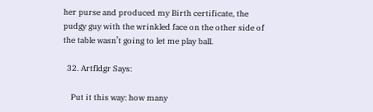her purse and produced my Birth certificate, the pudgy guy with the wrinkled face on the other side of the table wasn’t going to let me play ball.

  32. Artfldgr Says:

    Put it this way: how many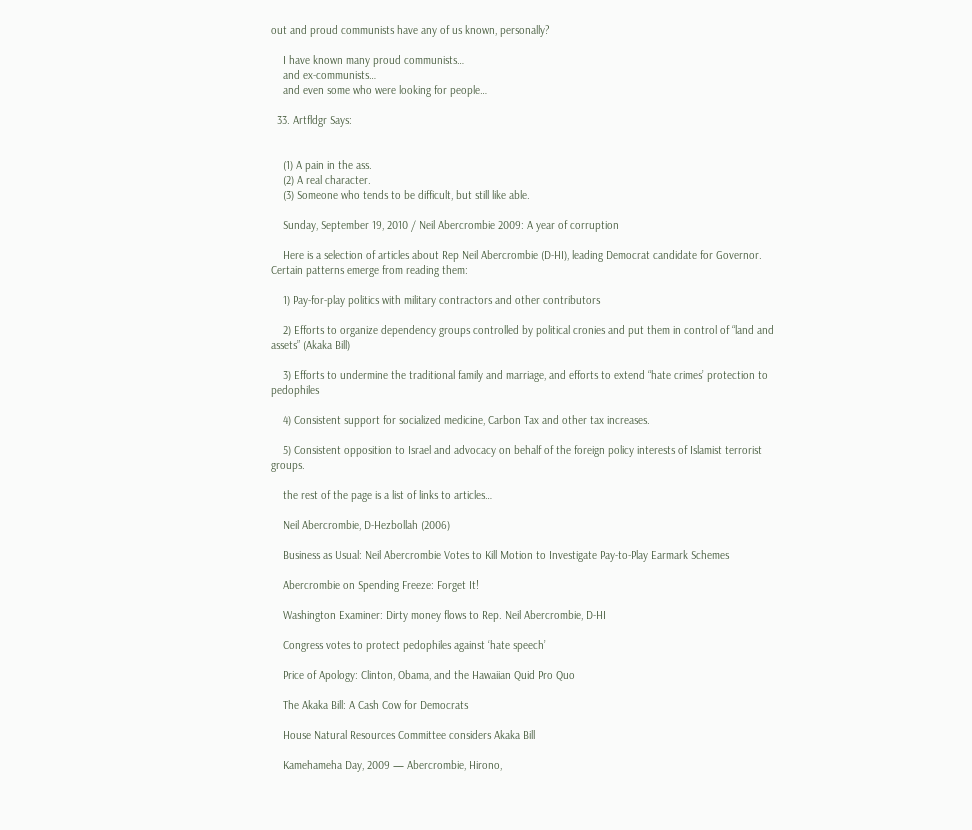out and proud communists have any of us known, personally?

    I have known many proud communists…
    and ex-communists…
    and even some who were looking for people…

  33. Artfldgr Says:


    (1) A pain in the ass.
    (2) A real character.
    (3) Someone who tends to be difficult, but still like able.

    Sunday, September 19, 2010 / Neil Abercrombie 2009: A year of corruption

    Here is a selection of articles about Rep Neil Abercrombie (D-HI), leading Democrat candidate for Governor. Certain patterns emerge from reading them:

    1) Pay-for-play politics with military contractors and other contributors

    2) Efforts to organize dependency groups controlled by political cronies and put them in control of “land and assets” (Akaka Bill)

    3) Efforts to undermine the traditional family and marriage, and efforts to extend “hate crimes’ protection to pedophiles

    4) Consistent support for socialized medicine, Carbon Tax and other tax increases.

    5) Consistent opposition to Israel and advocacy on behalf of the foreign policy interests of Islamist terrorist groups.

    the rest of the page is a list of links to articles…

    Neil Abercrombie, D-Hezbollah (2006)

    Business as Usual: Neil Abercrombie Votes to Kill Motion to Investigate Pay-to-Play Earmark Schemes

    Abercrombie on Spending Freeze: Forget It!

    Washington Examiner: Dirty money flows to Rep. Neil Abercrombie, D-HI

    Congress votes to protect pedophiles against ‘hate speech’

    Price of Apology: Clinton, Obama, and the Hawaiian Quid Pro Quo

    The Akaka Bill: A Cash Cow for Democrats

    House Natural Resources Committee considers Akaka Bill

    Kamehameha Day, 2009 — Abercrombie, Hirono,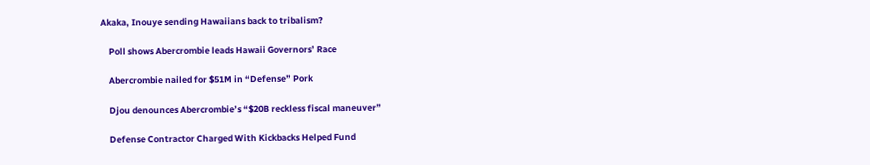Akaka, Inouye sending Hawaiians back to tribalism?

    Poll shows Abercrombie leads Hawaii Governors’ Race

    Abercrombie nailed for $51M in “Defense” Pork

    Djou denounces Abercrombie’s “$20B reckless fiscal maneuver”

    Defense Contractor Charged With Kickbacks Helped Fund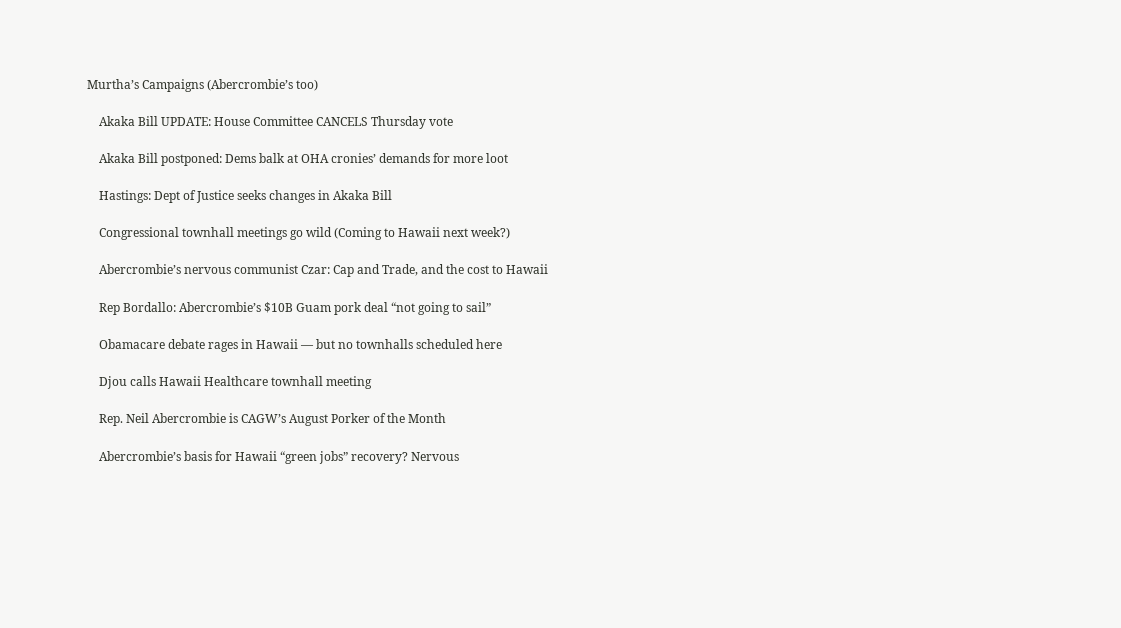Murtha’s Campaigns (Abercrombie’s too)

    Akaka Bill UPDATE: House Committee CANCELS Thursday vote

    Akaka Bill postponed: Dems balk at OHA cronies’ demands for more loot

    Hastings: Dept of Justice seeks changes in Akaka Bill

    Congressional townhall meetings go wild (Coming to Hawaii next week?)

    Abercrombie’s nervous communist Czar: Cap and Trade, and the cost to Hawaii

    Rep Bordallo: Abercrombie’s $10B Guam pork deal “not going to sail”

    Obamacare debate rages in Hawaii — but no townhalls scheduled here

    Djou calls Hawaii Healthcare townhall meeting

    Rep. Neil Abercrombie is CAGW’s August Porker of the Month

    Abercrombie’s basis for Hawaii “green jobs” recovery? Nervous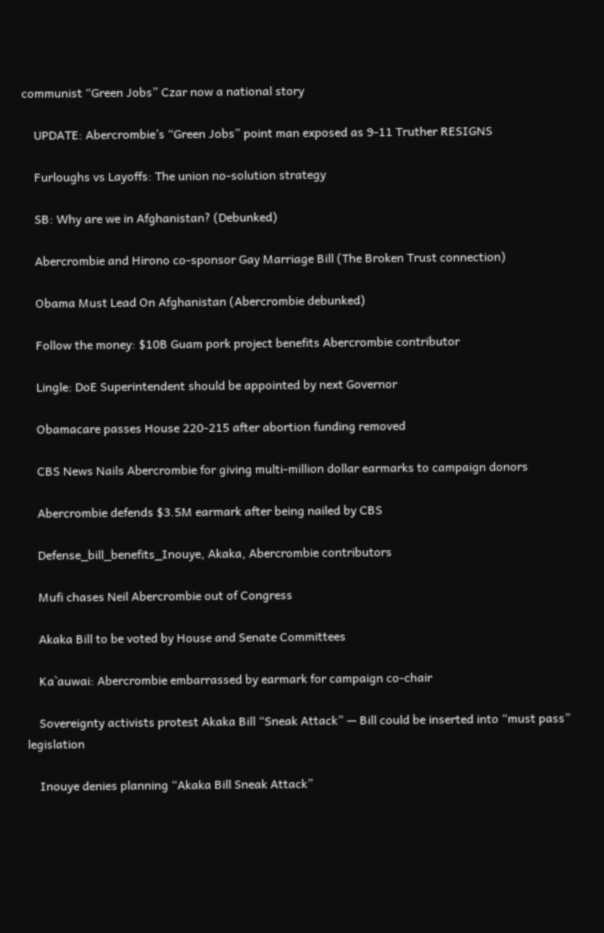communist “Green Jobs” Czar now a national story

    UPDATE: Abercrombie’s “Green Jobs” point man exposed as 9-11 Truther RESIGNS

    Furloughs vs Layoffs: The union no-solution strategy

    SB: Why are we in Afghanistan? (Debunked)

    Abercrombie and Hirono co-sponsor Gay Marriage Bill (The Broken Trust connection)

    Obama Must Lead On Afghanistan (Abercrombie debunked)

    Follow the money: $10B Guam pork project benefits Abercrombie contributor

    Lingle: DoE Superintendent should be appointed by next Governor

    Obamacare passes House 220-215 after abortion funding removed

    CBS News Nails Abercrombie for giving multi-million dollar earmarks to campaign donors

    Abercrombie defends $3.5M earmark after being nailed by CBS

    Defense_bill_benefits_Inouye, Akaka, Abercrombie contributors

    Mufi chases Neil Abercrombie out of Congress

    Akaka Bill to be voted by House and Senate Committees

    Ka`auwai: Abercrombie embarrassed by earmark for campaign co-chair

    Sovereignty activists protest Akaka Bill “Sneak Attack” — Bill could be inserted into “must pass” legislation

    Inouye denies planning “Akaka Bill Sneak Attack”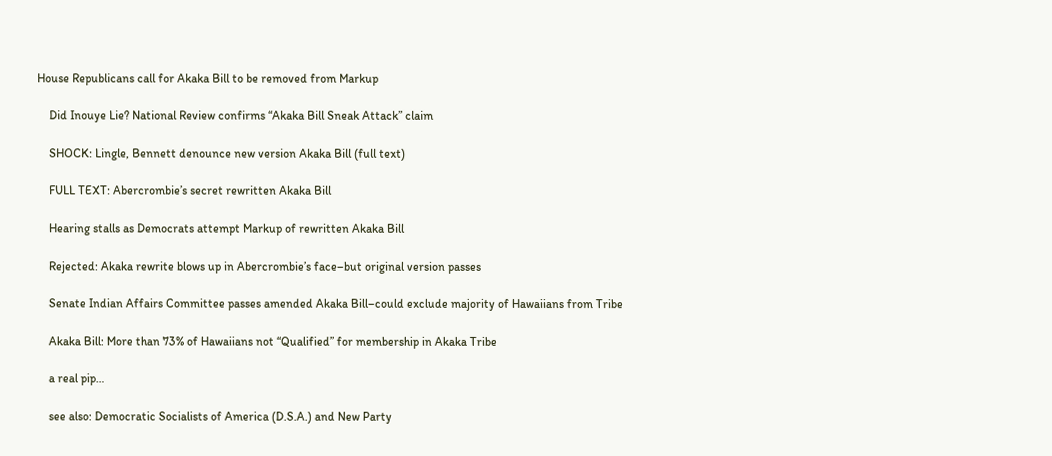House Republicans call for Akaka Bill to be removed from Markup

    Did Inouye Lie? National Review confirms “Akaka Bill Sneak Attack” claim

    SHOCK: Lingle, Bennett denounce new version Akaka Bill (full text)

    FULL TEXT: Abercrombie’s secret rewritten Akaka Bill

    Hearing stalls as Democrats attempt Markup of rewritten Akaka Bill

    Rejected: Akaka rewrite blows up in Abercrombie’s face–but original version passes

    Senate Indian Affairs Committee passes amended Akaka Bill–could exclude majority of Hawaiians from Tribe

    Akaka Bill: More than 73% of Hawaiians not “Qualified” for membership in Akaka Tribe

    a real pip…

    see also: Democratic Socialists of America (D.S.A.) and New Party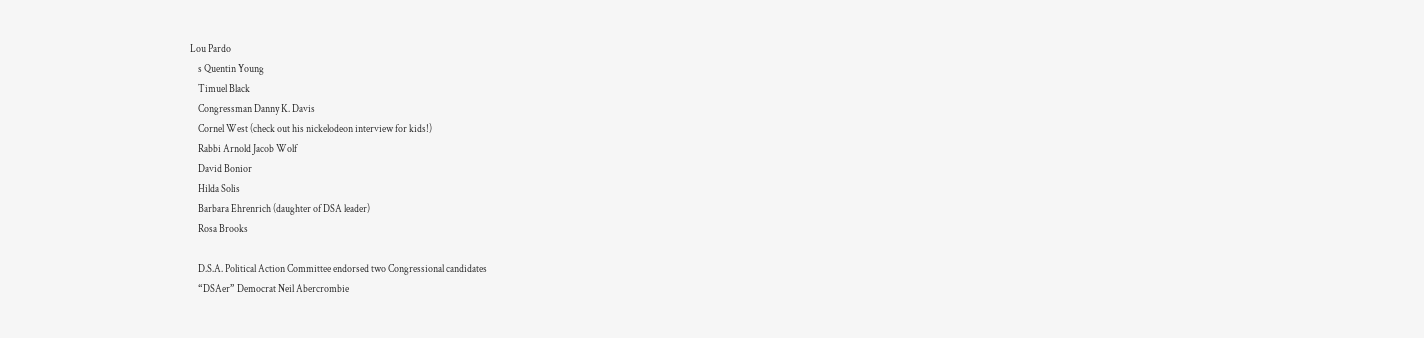Lou Pardo
    s Quentin Young
    Timuel Black
    Congressman Danny K. Davis
    Cornel West (check out his nickelodeon interview for kids!)
    Rabbi Arnold Jacob Wolf
    David Bonior
    Hilda Solis
    Barbara Ehrenrich (daughter of DSA leader)
    Rosa Brooks

    D.S.A. Political Action Committee endorsed two Congressional candidates
    “DSAer” Democrat Neil Abercrombie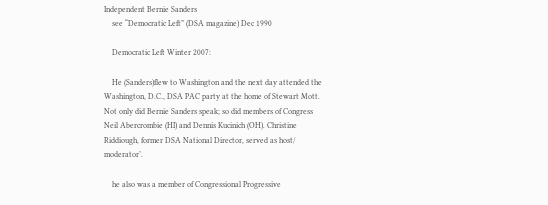Independent Bernie Sanders
    see “Democratic Left” (DSA magazine) Dec 1990

    Democratic Left Winter 2007:

    He (Sanders)flew to Washington and the next day attended the Washington, D.C., DSA PAC party at the home of Stewart Mott. Not only did Bernie Sanders speak; so did members of Congress Neil Abercrombie (HI) and Dennis Kucinich (OH). Christine Riddiough, former DSA National Director, served as host/ moderator’.

    he also was a member of Congressional Progressive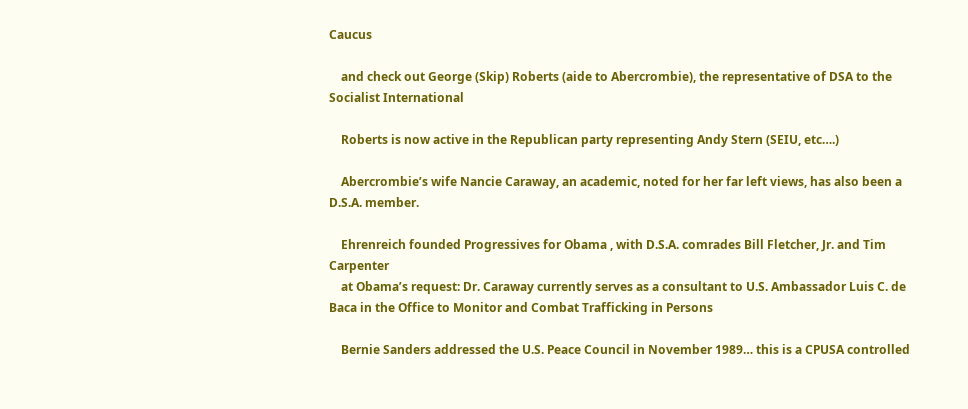Caucus

    and check out George (Skip) Roberts (aide to Abercrombie), the representative of DSA to the Socialist International

    Roberts is now active in the Republican party representing Andy Stern (SEIU, etc….)

    Abercrombie’s wife Nancie Caraway, an academic, noted for her far left views, has also been a D.S.A. member.

    Ehrenreich founded Progressives for Obama , with D.S.A. comrades Bill Fletcher, Jr. and Tim Carpenter
    at Obama’s request: Dr. Caraway currently serves as a consultant to U.S. Ambassador Luis C. de Baca in the Office to Monitor and Combat Trafficking in Persons

    Bernie Sanders addressed the U.S. Peace Council in November 1989… this is a CPUSA controlled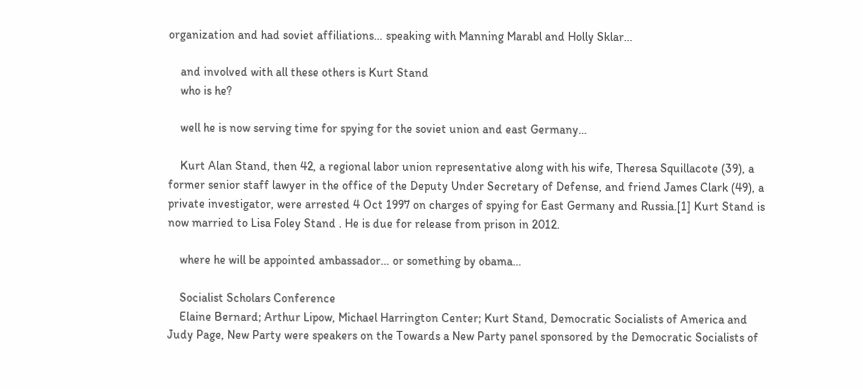organization and had soviet affiliations… speaking with Manning Marabl and Holly Sklar…

    and involved with all these others is Kurt Stand
    who is he?

    well he is now serving time for spying for the soviet union and east Germany…

    Kurt Alan Stand, then 42, a regional labor union representative along with his wife, Theresa Squillacote (39), a former senior staff lawyer in the office of the Deputy Under Secretary of Defense, and friend James Clark (49), a private investigator, were arrested 4 Oct 1997 on charges of spying for East Germany and Russia.[1] Kurt Stand is now married to Lisa Foley Stand . He is due for release from prison in 2012.

    where he will be appointed ambassador… or something by obama…

    Socialist Scholars Conference
    Elaine Bernard; Arthur Lipow, Michael Harrington Center; Kurt Stand, Democratic Socialists of America and Judy Page, New Party were speakers on the Towards a New Party panel sponsored by the Democratic Socialists of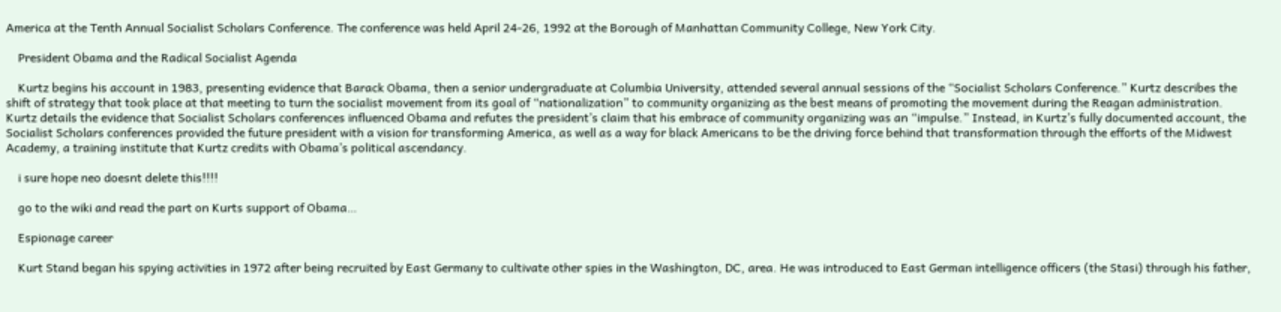America at the Tenth Annual Socialist Scholars Conference. The conference was held April 24-26, 1992 at the Borough of Manhattan Community College, New York City.

    President Obama and the Radical Socialist Agenda

    Kurtz begins his account in 1983, presenting evidence that Barack Obama, then a senior undergraduate at Columbia University, attended several annual sessions of the “Socialist Scholars Conference.” Kurtz describes the shift of strategy that took place at that meeting to turn the socialist movement from its goal of “nationalization” to community organizing as the best means of promoting the movement during the Reagan administration. Kurtz details the evidence that Socialist Scholars conferences influenced Obama and refutes the president’s claim that his embrace of community organizing was an “impulse.” Instead, in Kurtz’s fully documented account, the Socialist Scholars conferences provided the future president with a vision for transforming America, as well as a way for black Americans to be the driving force behind that transformation through the efforts of the Midwest Academy, a training institute that Kurtz credits with Obama’s political ascendancy.

    i sure hope neo doesnt delete this!!!!

    go to the wiki and read the part on Kurts support of Obama…

    Espionage career

    Kurt Stand began his spying activities in 1972 after being recruited by East Germany to cultivate other spies in the Washington, DC, area. He was introduced to East German intelligence officers (the Stasi) through his father,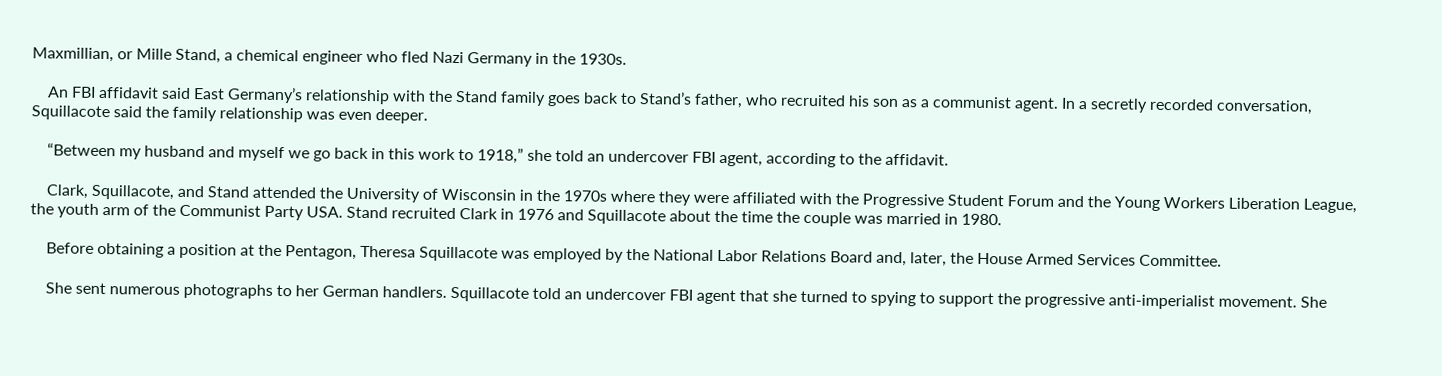Maxmillian, or Mille Stand, a chemical engineer who fled Nazi Germany in the 1930s.

    An FBI affidavit said East Germany’s relationship with the Stand family goes back to Stand’s father, who recruited his son as a communist agent. In a secretly recorded conversation, Squillacote said the family relationship was even deeper.

    “Between my husband and myself we go back in this work to 1918,” she told an undercover FBI agent, according to the affidavit.

    Clark, Squillacote, and Stand attended the University of Wisconsin in the 1970s where they were affiliated with the Progressive Student Forum and the Young Workers Liberation League, the youth arm of the Communist Party USA. Stand recruited Clark in 1976 and Squillacote about the time the couple was married in 1980.

    Before obtaining a position at the Pentagon, Theresa Squillacote was employed by the National Labor Relations Board and, later, the House Armed Services Committee.

    She sent numerous photographs to her German handlers. Squillacote told an undercover FBI agent that she turned to spying to support the progressive anti-imperialist movement. She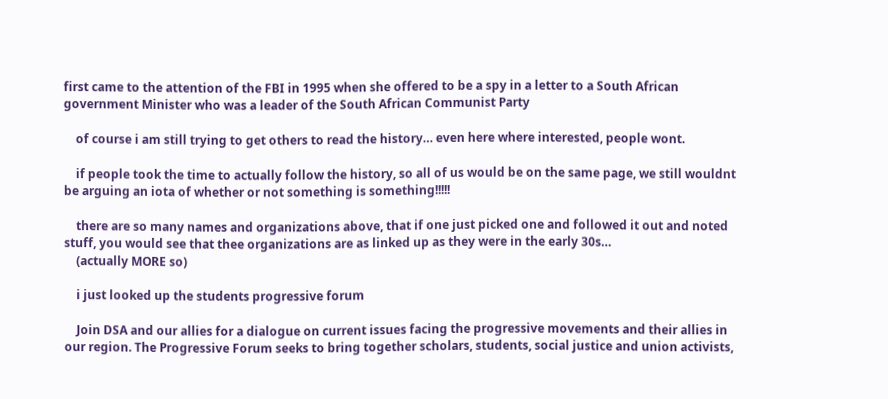first came to the attention of the FBI in 1995 when she offered to be a spy in a letter to a South African government Minister who was a leader of the South African Communist Party

    of course i am still trying to get others to read the history… even here where interested, people wont.

    if people took the time to actually follow the history, so all of us would be on the same page, we still wouldnt be arguing an iota of whether or not something is something!!!!!

    there are so many names and organizations above, that if one just picked one and followed it out and noted stuff, you would see that thee organizations are as linked up as they were in the early 30s…
    (actually MORE so)

    i just looked up the students progressive forum

    Join DSA and our allies for a dialogue on current issues facing the progressive movements and their allies in our region. The Progressive Forum seeks to bring together scholars, students, social justice and union activists,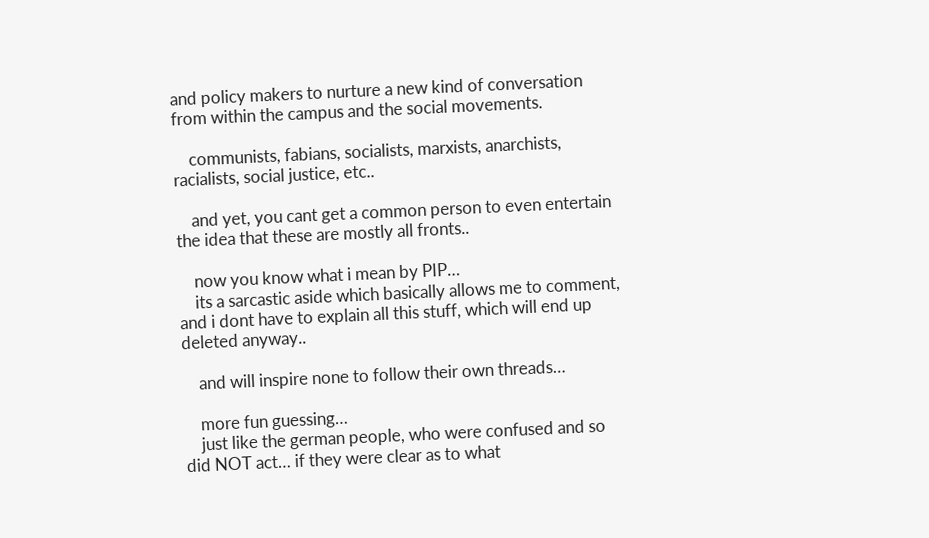and policy makers to nurture a new kind of conversation from within the campus and the social movements.

    communists, fabians, socialists, marxists, anarchists, racialists, social justice, etc..

    and yet, you cant get a common person to even entertain the idea that these are mostly all fronts..

    now you know what i mean by PIP…
    its a sarcastic aside which basically allows me to comment, and i dont have to explain all this stuff, which will end up deleted anyway..

    and will inspire none to follow their own threads…

    more fun guessing…
    just like the german people, who were confused and so did NOT act… if they were clear as to what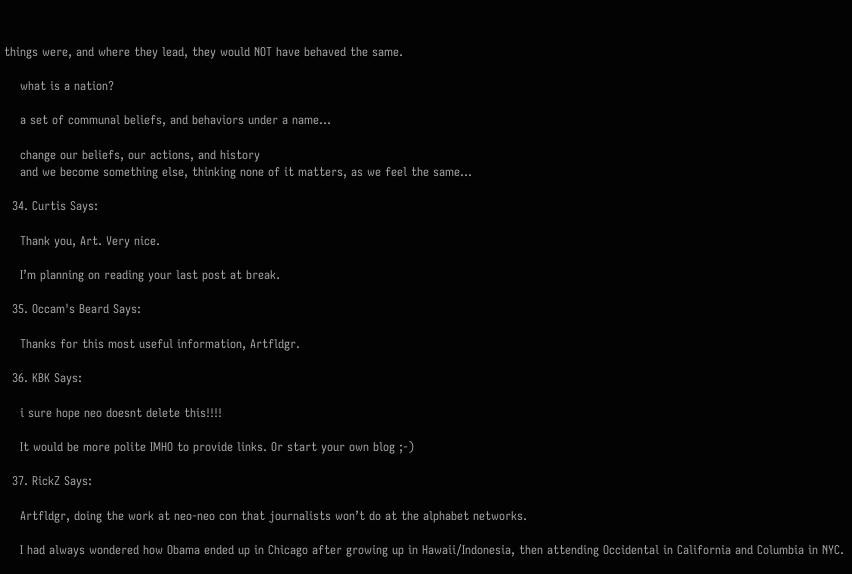things were, and where they lead, they would NOT have behaved the same.

    what is a nation?

    a set of communal beliefs, and behaviors under a name…

    change our beliefs, our actions, and history
    and we become something else, thinking none of it matters, as we feel the same…

  34. Curtis Says:

    Thank you, Art. Very nice.

    I’m planning on reading your last post at break.

  35. Occam's Beard Says:

    Thanks for this most useful information, Artfldgr.

  36. KBK Says:

    i sure hope neo doesnt delete this!!!!

    It would be more polite IMHO to provide links. Or start your own blog ;-)

  37. RickZ Says:

    Artfldgr, doing the work at neo-neo con that journalists won’t do at the alphabet networks.

    I had always wondered how Obama ended up in Chicago after growing up in Hawaii/Indonesia, then attending Occidental in California and Columbia in NYC.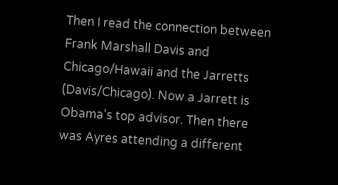Then I read the connection between Frank Marshall Davis and Chicago/Hawaii and the Jarretts (Davis/Chicago). Now a Jarrett is Obama’s top advisor. Then there was Ayres attending a different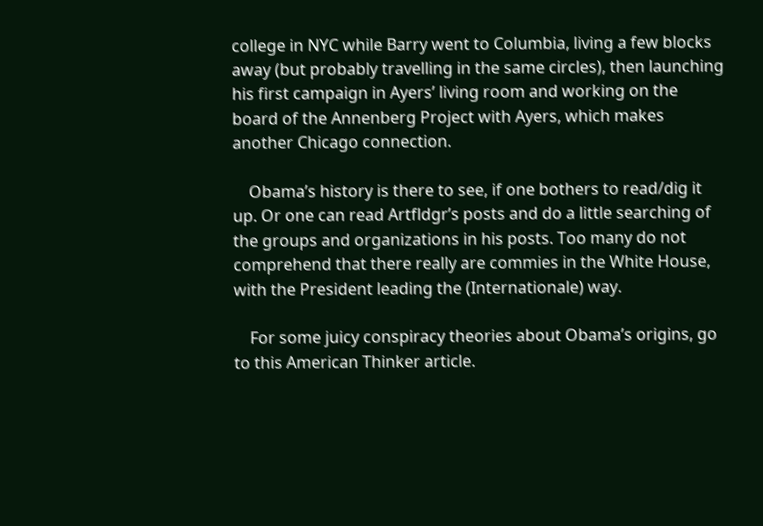college in NYC while Barry went to Columbia, living a few blocks away (but probably travelling in the same circles), then launching his first campaign in Ayers’ living room and working on the board of the Annenberg Project with Ayers, which makes another Chicago connection.

    Obama’s history is there to see, if one bothers to read/dig it up. Or one can read Artfldgr’s posts and do a little searching of the groups and organizations in his posts. Too many do not comprehend that there really are commies in the White House, with the President leading the (Internationale) way.

    For some juicy conspiracy theories about Obama’s origins, go to this American Thinker article.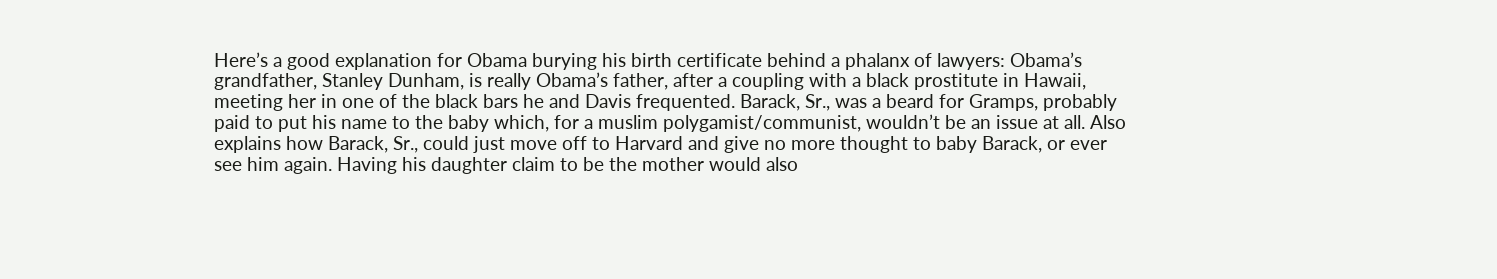Here’s a good explanation for Obama burying his birth certificate behind a phalanx of lawyers: Obama’s grandfather, Stanley Dunham, is really Obama’s father, after a coupling with a black prostitute in Hawaii, meeting her in one of the black bars he and Davis frequented. Barack, Sr., was a beard for Gramps, probably paid to put his name to the baby which, for a muslim polygamist/communist, wouldn’t be an issue at all. Also explains how Barack, Sr., could just move off to Harvard and give no more thought to baby Barack, or ever see him again. Having his daughter claim to be the mother would also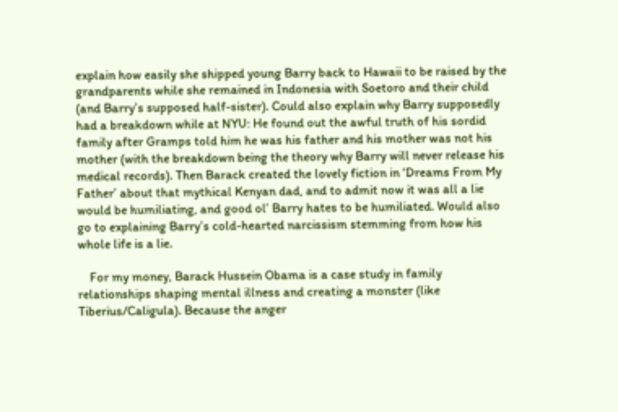explain how easily she shipped young Barry back to Hawaii to be raised by the grandparents while she remained in Indonesia with Soetoro and their child (and Barry’s supposed half-sister). Could also explain why Barry supposedly had a breakdown while at NYU: He found out the awful truth of his sordid family after Gramps told him he was his father and his mother was not his mother (with the breakdown being the theory why Barry will never release his medical records). Then Barack created the lovely fiction in ‘Dreams From My Father’ about that mythical Kenyan dad, and to admit now it was all a lie would be humiliating, and good ol’ Barry hates to be humiliated. Would also go to explaining Barry’s cold-hearted narcissism stemming from how his whole life is a lie.

    For my money, Barack Hussein Obama is a case study in family relationships shaping mental illness and creating a monster (like Tiberius/Caligula). Because the anger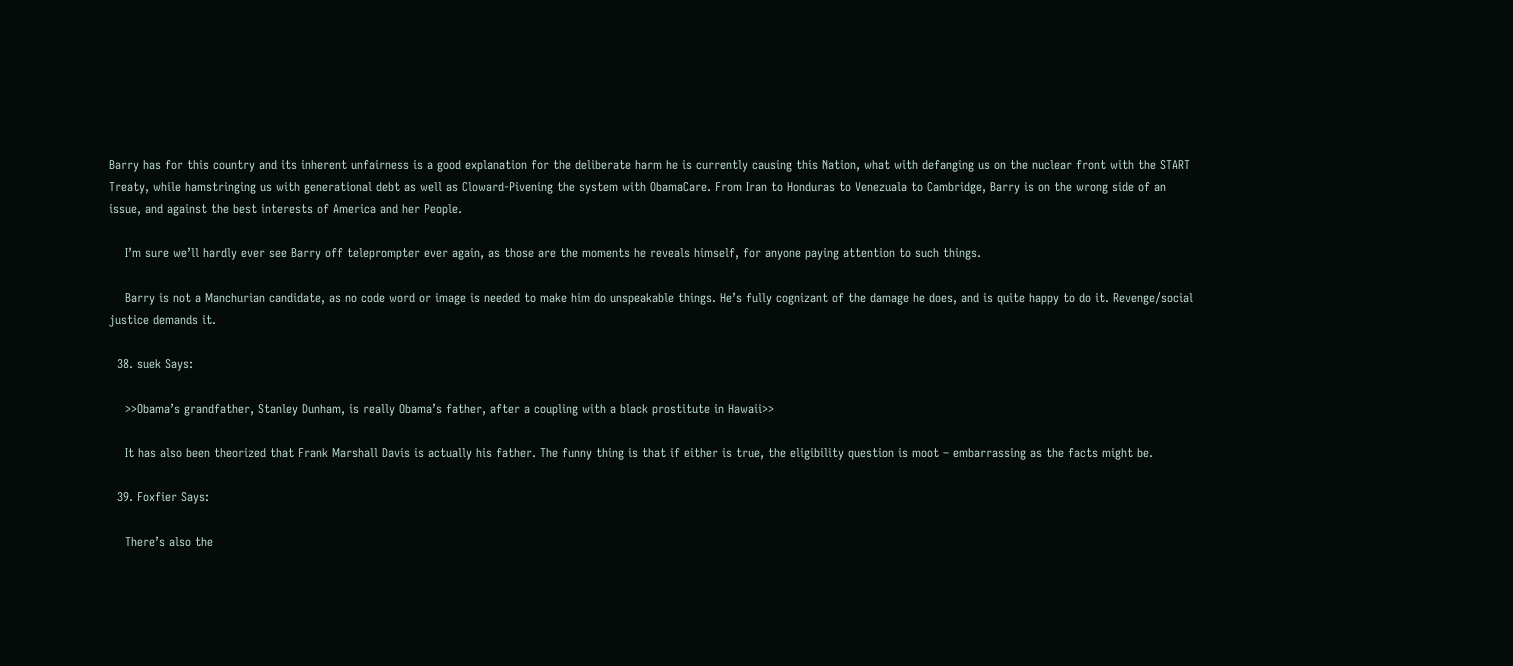Barry has for this country and its inherent unfairness is a good explanation for the deliberate harm he is currently causing this Nation, what with defanging us on the nuclear front with the START Treaty, while hamstringing us with generational debt as well as Cloward-Pivening the system with ObamaCare. From Iran to Honduras to Venezuala to Cambridge, Barry is on the wrong side of an issue, and against the best interests of America and her People.

    I’m sure we’ll hardly ever see Barry off teleprompter ever again, as those are the moments he reveals himself, for anyone paying attention to such things.

    Barry is not a Manchurian candidate, as no code word or image is needed to make him do unspeakable things. He’s fully cognizant of the damage he does, and is quite happy to do it. Revenge/social justice demands it.

  38. suek Says:

    >>Obama’s grandfather, Stanley Dunham, is really Obama’s father, after a coupling with a black prostitute in Hawaii>>

    It has also been theorized that Frank Marshall Davis is actually his father. The funny thing is that if either is true, the eligibility question is moot – embarrassing as the facts might be.

  39. Foxfier Says:

    There’s also the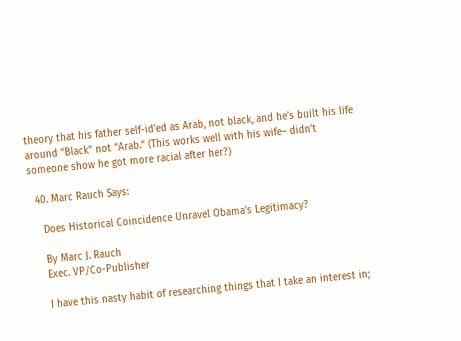theory that his father self-id’ed as Arab, not black, and he’s built his life around “Black” not “Arab.” (This works well with his wife– didn’t someone show he got more racial after her?)

  40. Marc Rauch Says:

    Does Historical Coincidence Unravel Obama’s Legitimacy?

    By Marc J. Rauch
    Exec. VP/Co-Publisher

    I have this nasty habit of researching things that I take an interest in;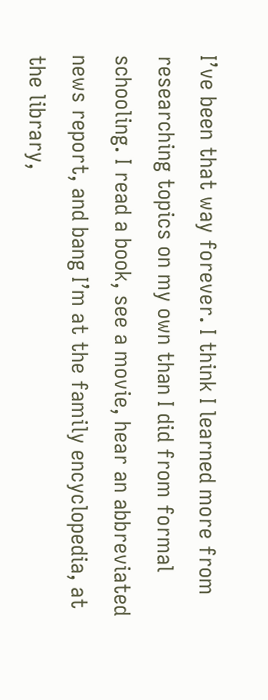I’ve been that way forever. I think I learned more from researching topics on my own than I did from formal schooling. I read a book, see a movie, hear an abbreviated news report, and bang I’m at the family encyclopedia, at the library,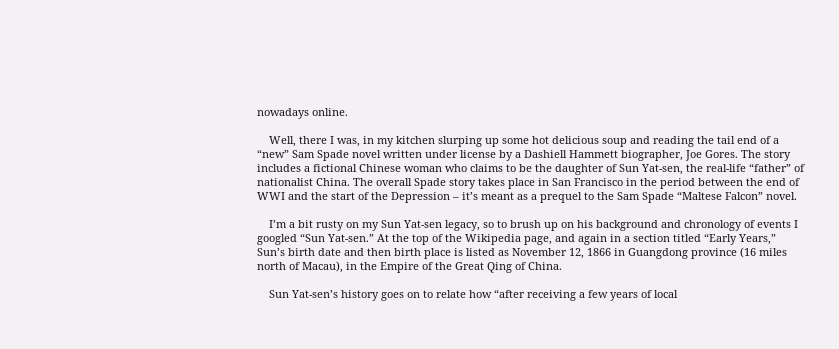nowadays online.

    Well, there I was, in my kitchen slurping up some hot delicious soup and reading the tail end of a “new” Sam Spade novel written under license by a Dashiell Hammett biographer, Joe Gores. The story includes a fictional Chinese woman who claims to be the daughter of Sun Yat-sen, the real-life “father” of nationalist China. The overall Spade story takes place in San Francisco in the period between the end of WWI and the start of the Depression – it’s meant as a prequel to the Sam Spade “Maltese Falcon” novel.

    I’m a bit rusty on my Sun Yat-sen legacy, so to brush up on his background and chronology of events I googled “Sun Yat-sen.” At the top of the Wikipedia page, and again in a section titled “Early Years,” Sun’s birth date and then birth place is listed as November 12, 1866 in Guangdong province (16 miles north of Macau), in the Empire of the Great Qing of China.

    Sun Yat-sen’s history goes on to relate how “after receiving a few years of local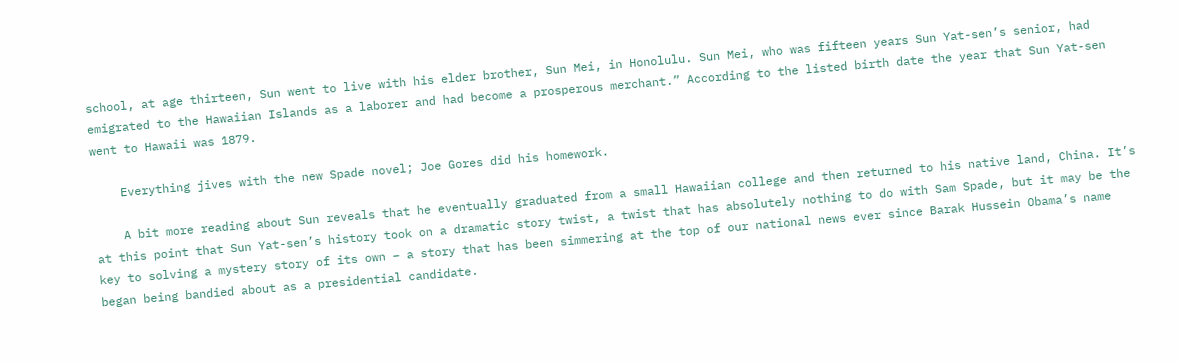school, at age thirteen, Sun went to live with his elder brother, Sun Mei, in Honolulu. Sun Mei, who was fifteen years Sun Yat-sen’s senior, had emigrated to the Hawaiian Islands as a laborer and had become a prosperous merchant.” According to the listed birth date the year that Sun Yat-sen went to Hawaii was 1879.

    Everything jives with the new Spade novel; Joe Gores did his homework.

    A bit more reading about Sun reveals that he eventually graduated from a small Hawaiian college and then returned to his native land, China. It’s at this point that Sun Yat-sen’s history took on a dramatic story twist, a twist that has absolutely nothing to do with Sam Spade, but it may be the key to solving a mystery story of its own – a story that has been simmering at the top of our national news ever since Barak Hussein Obama’s name began being bandied about as a presidential candidate.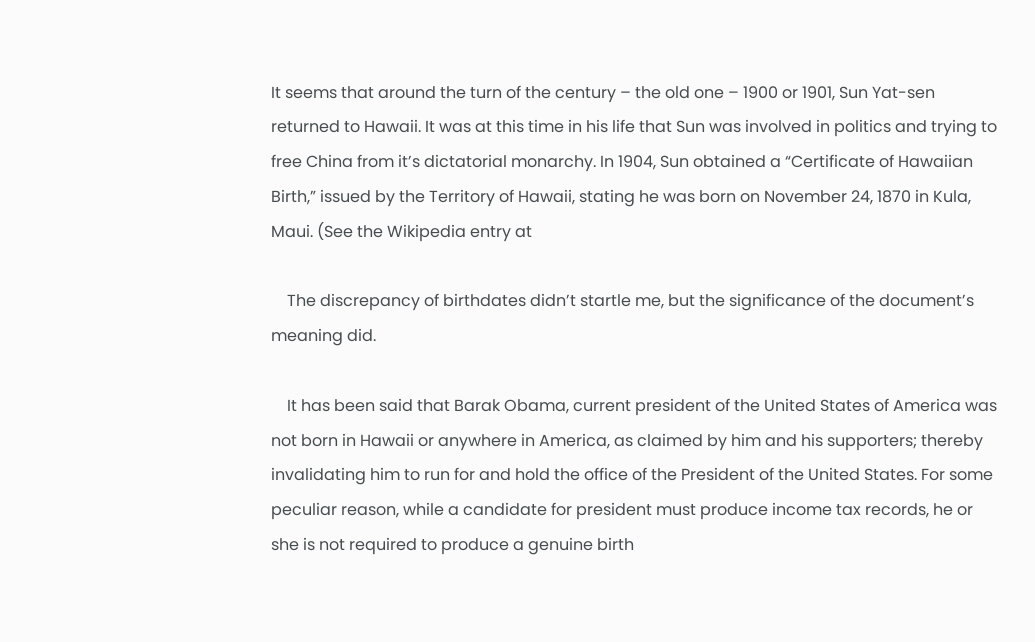It seems that around the turn of the century – the old one – 1900 or 1901, Sun Yat-sen returned to Hawaii. It was at this time in his life that Sun was involved in politics and trying to free China from it’s dictatorial monarchy. In 1904, Sun obtained a “Certificate of Hawaiian Birth,” issued by the Territory of Hawaii, stating he was born on November 24, 1870 in Kula, Maui. (See the Wikipedia entry at

    The discrepancy of birthdates didn’t startle me, but the significance of the document’s meaning did.

    It has been said that Barak Obama, current president of the United States of America was not born in Hawaii or anywhere in America, as claimed by him and his supporters; thereby invalidating him to run for and hold the office of the President of the United States. For some peculiar reason, while a candidate for president must produce income tax records, he or she is not required to produce a genuine birth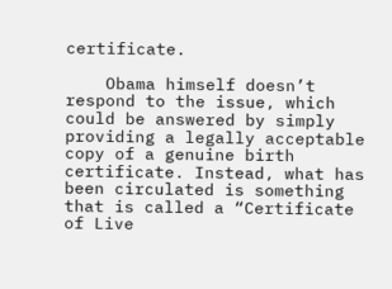certificate.

    Obama himself doesn’t respond to the issue, which could be answered by simply providing a legally acceptable copy of a genuine birth certificate. Instead, what has been circulated is something that is called a “Certificate of Live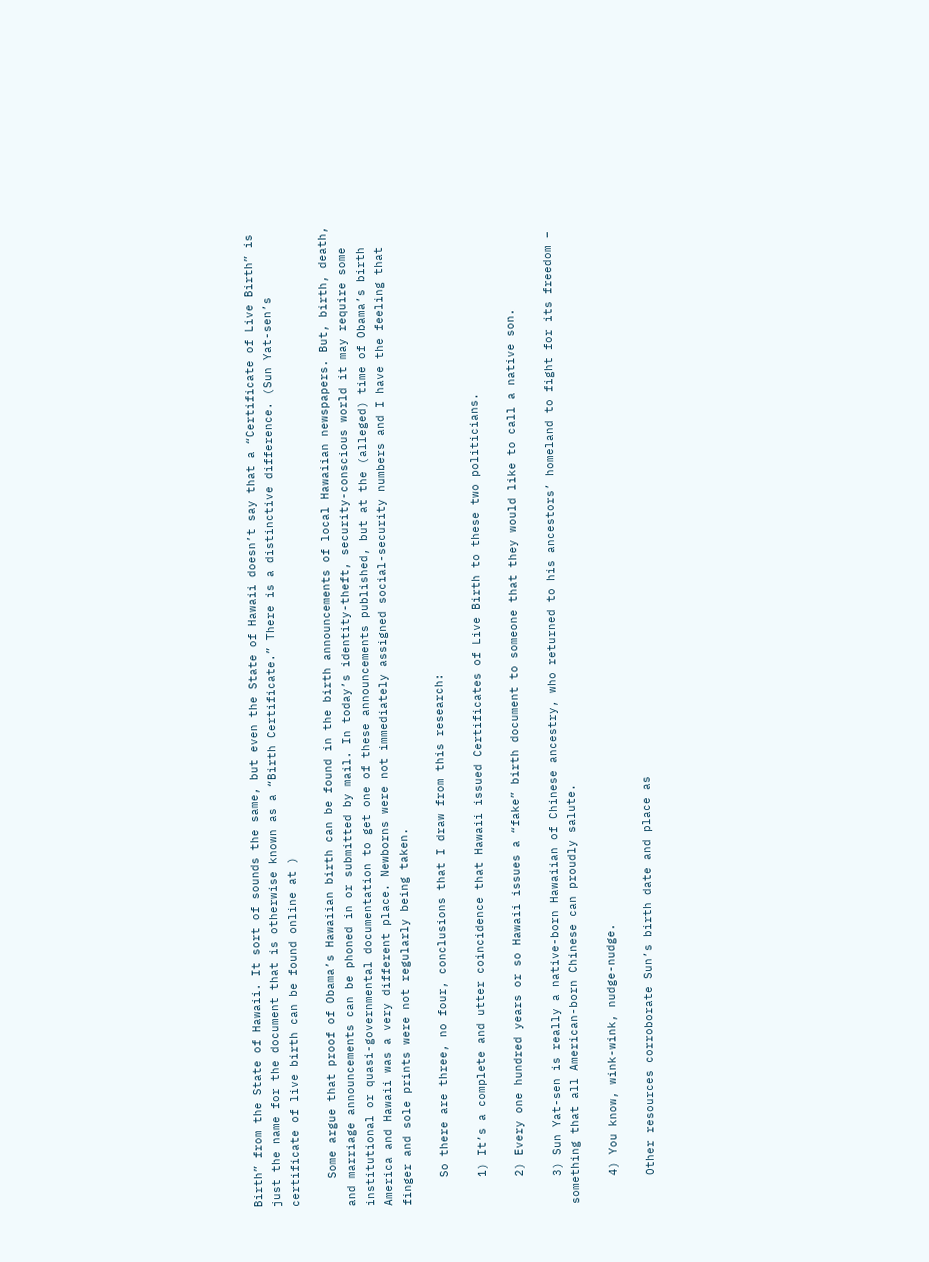Birth” from the State of Hawaii. It sort of sounds the same, but even the State of Hawaii doesn’t say that a “Certificate of Live Birth” is just the name for the document that is otherwise known as a “Birth Certificate.” There is a distinctive difference. (Sun Yat-sen’s certificate of live birth can be found online at )

    Some argue that proof of Obama’s Hawaiian birth can be found in the birth announcements of local Hawaiian newspapers. But, birth, death, and marriage announcements can be phoned in or submitted by mail. In today’s identity-theft, security-conscious world it may require some institutional or quasi-governmental documentation to get one of these announcements published, but at the (alleged) time of Obama’s birth America and Hawaii was a very different place. Newborns were not immediately assigned social-security numbers and I have the feeling that finger and sole prints were not regularly being taken.

    So there are three, no four, conclusions that I draw from this research:

    1) It’s a complete and utter coincidence that Hawaii issued Certificates of Live Birth to these two politicians.

    2) Every one hundred years or so Hawaii issues a “fake” birth document to someone that they would like to call a native son.

    3) Sun Yat-sen is really a native-born Hawaiian of Chinese ancestry, who returned to his ancestors’ homeland to fight for its freedom – something that all American-born Chinese can proudly salute.

    4) You know, wink-wink, nudge-nudge.

    Other resources corroborate Sun’s birth date and place as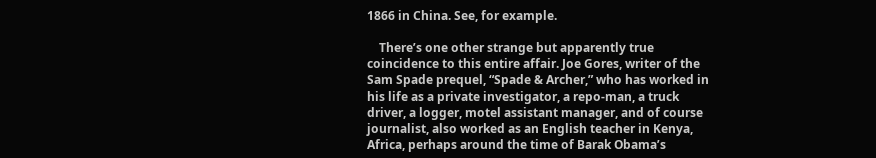1866 in China. See, for example.

    There’s one other strange but apparently true coincidence to this entire affair. Joe Gores, writer of the Sam Spade prequel, “Spade & Archer,” who has worked in his life as a private investigator, a repo-man, a truck driver, a logger, motel assistant manager, and of course journalist, also worked as an English teacher in Kenya, Africa, perhaps around the time of Barak Obama’s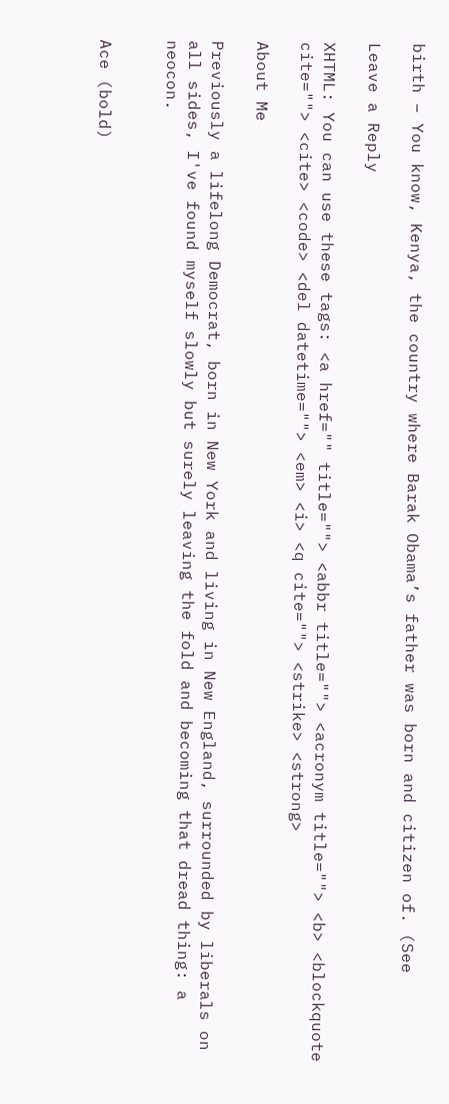birth – You know, Kenya, the country where Barak Obama’s father was born and citizen of. (See

Leave a Reply

XHTML: You can use these tags: <a href="" title=""> <abbr title=""> <acronym title=""> <b> <blockquote cite=""> <cite> <code> <del datetime=""> <em> <i> <q cite=""> <strike> <strong>

About Me

Previously a lifelong Democrat, born in New York and living in New England, surrounded by liberals on all sides, I've found myself slowly but surely leaving the fold and becoming that dread thing: a neocon.


Ace (bold)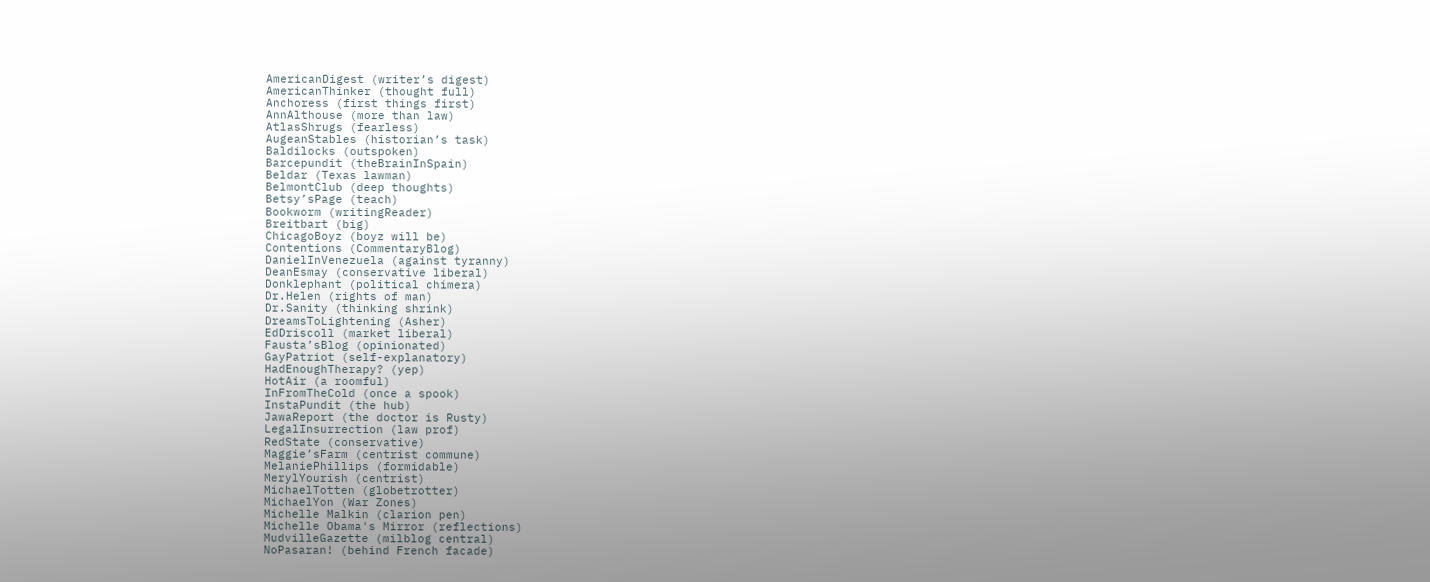AmericanDigest (writer’s digest)
AmericanThinker (thought full)
Anchoress (first things first)
AnnAlthouse (more than law)
AtlasShrugs (fearless)
AugeanStables (historian’s task)
Baldilocks (outspoken)
Barcepundit (theBrainInSpain)
Beldar (Texas lawman)
BelmontClub (deep thoughts)
Betsy’sPage (teach)
Bookworm (writingReader)
Breitbart (big)
ChicagoBoyz (boyz will be)
Contentions (CommentaryBlog)
DanielInVenezuela (against tyranny)
DeanEsmay (conservative liberal)
Donklephant (political chimera)
Dr.Helen (rights of man)
Dr.Sanity (thinking shrink)
DreamsToLightening (Asher)
EdDriscoll (market liberal)
Fausta’sBlog (opinionated)
GayPatriot (self-explanatory)
HadEnoughTherapy? (yep)
HotAir (a roomful)
InFromTheCold (once a spook)
InstaPundit (the hub)
JawaReport (the doctor is Rusty)
LegalInsurrection (law prof)
RedState (conservative)
Maggie’sFarm (centrist commune)
MelaniePhillips (formidable)
MerylYourish (centrist)
MichaelTotten (globetrotter)
MichaelYon (War Zones)
Michelle Malkin (clarion pen)
Michelle Obama's Mirror (reflections)
MudvilleGazette (milblog central)
NoPasaran! (behind French facade)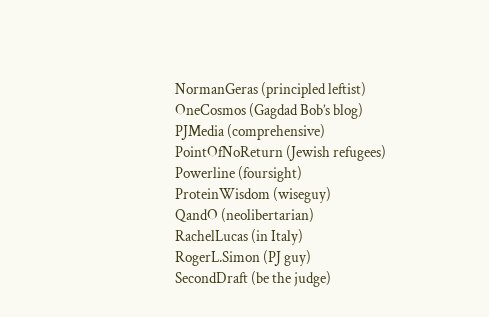NormanGeras (principled leftist)
OneCosmos (Gagdad Bob’s blog)
PJMedia (comprehensive)
PointOfNoReturn (Jewish refugees)
Powerline (foursight)
ProteinWisdom (wiseguy)
QandO (neolibertarian)
RachelLucas (in Italy)
RogerL.Simon (PJ guy)
SecondDraft (be the judge)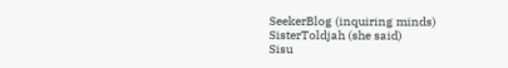SeekerBlog (inquiring minds)
SisterToldjah (she said)
Sisu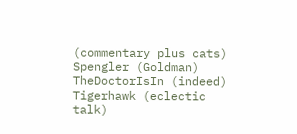(commentary plus cats)
Spengler (Goldman)
TheDoctorIsIn (indeed)
Tigerhawk (eclectic talk)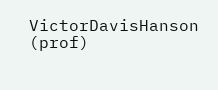VictorDavisHanson (prof)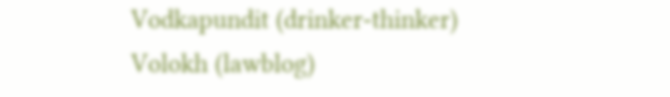Vodkapundit (drinker-thinker)
Volokh (lawblog)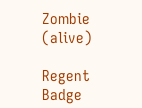Zombie (alive)

Regent Badge